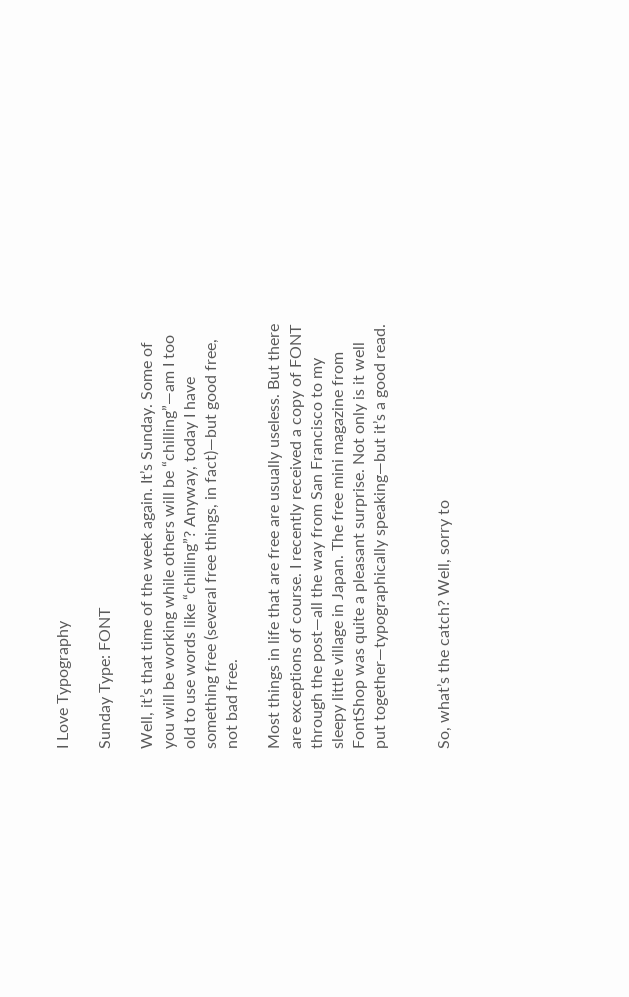I Love Typography

Sunday Type: FONT

Well, it’s that time of the week again. It’s Sunday. Some of you will be working while others will be “chilling”—am I too old to use words like “chilling”? Anyway, today I have something free (several free things, in fact)—but good free, not bad free.

Most things in life that are free are usually useless. But there are exceptions of course. I recently received a copy of FONT through the post—all the way from San Francisco to my sleepy little village in Japan. The free mini magazine from FontShop was quite a pleasant surprise. Not only is it well put together—typographically speaking—but it’s a good read.


So, what’s the catch? Well, sorry to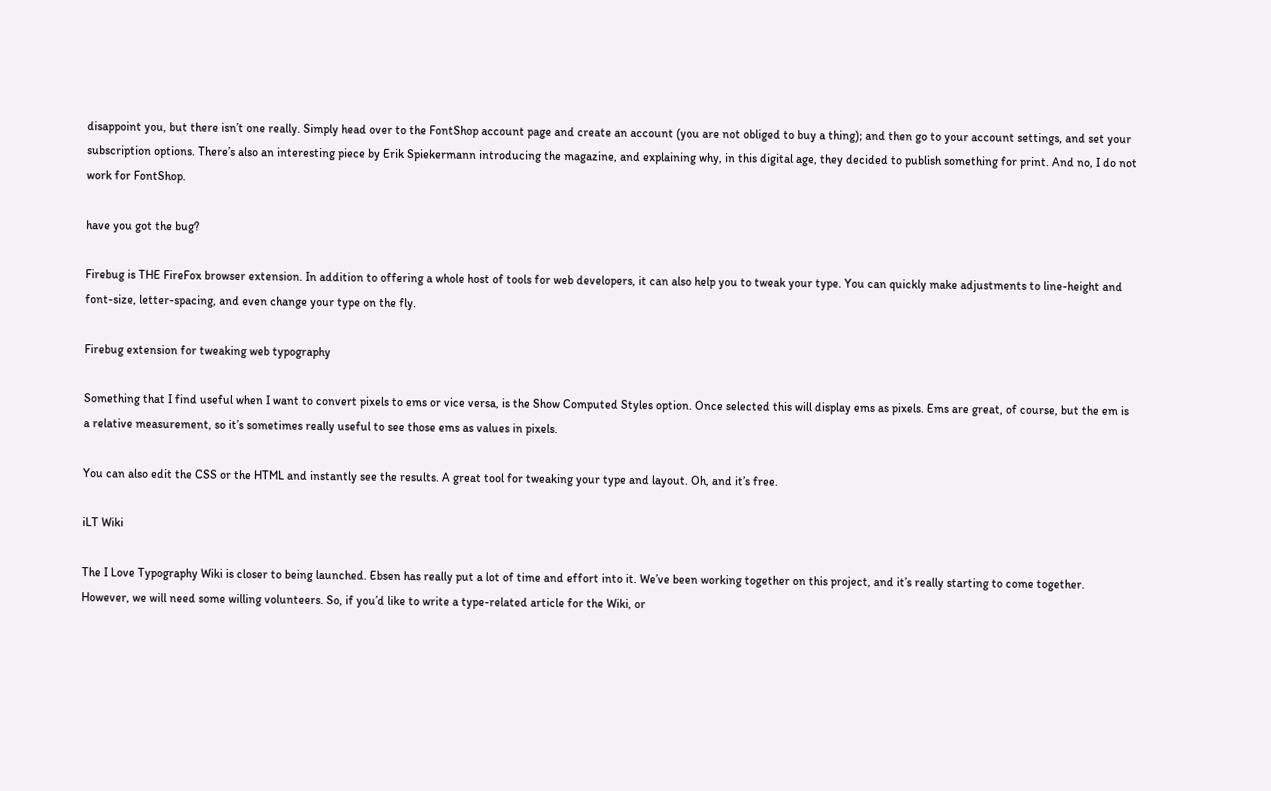disappoint you, but there isn’t one really. Simply head over to the FontShop account page and create an account (you are not obliged to buy a thing); and then go to your account settings, and set your subscription options. There’s also an interesting piece by Erik Spiekermann introducing the magazine, and explaining why, in this digital age, they decided to publish something for print. And no, I do not work for FontShop.

have you got the bug?

Firebug is THE FireFox browser extension. In addition to offering a whole host of tools for web developers, it can also help you to tweak your type. You can quickly make adjustments to line-height and font-size, letter-spacing, and even change your type on the fly.

Firebug extension for tweaking web typography

Something that I find useful when I want to convert pixels to ems or vice versa, is the Show Computed Styles option. Once selected this will display ems as pixels. Ems are great, of course, but the em is a relative measurement, so it’s sometimes really useful to see those ems as values in pixels.

You can also edit the CSS or the HTML and instantly see the results. A great tool for tweaking your type and layout. Oh, and it’s free.

iLT Wiki

The I Love Typography Wiki is closer to being launched. Ebsen has really put a lot of time and effort into it. We’ve been working together on this project, and it’s really starting to come together. However, we will need some willing volunteers. So, if you’d like to write a type-related article for the Wiki, or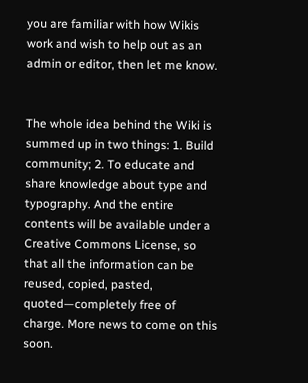you are familiar with how Wikis work and wish to help out as an admin or editor, then let me know.


The whole idea behind the Wiki is summed up in two things: 1. Build community; 2. To educate and share knowledge about type and typography. And the entire contents will be available under a Creative Commons License, so that all the information can be reused, copied, pasted, quoted—completely free of charge. More news to come on this soon.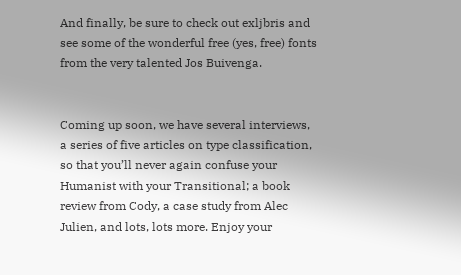And finally, be sure to check out exljbris and see some of the wonderful free (yes, free) fonts from the very talented Jos Buivenga.


Coming up soon, we have several interviews, a series of five articles on type classification, so that you’ll never again confuse your Humanist with your Transitional; a book review from Cody, a case study from Alec Julien, and lots, lots more. Enjoy your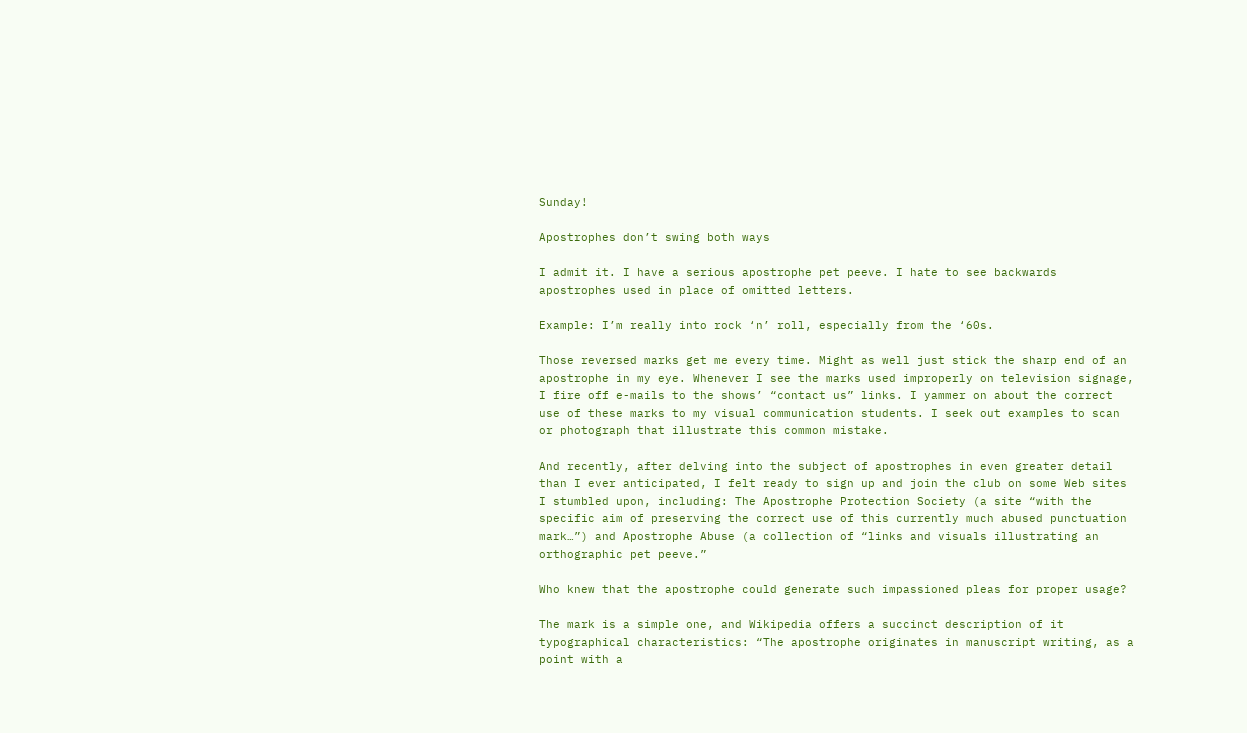Sunday!

Apostrophes don’t swing both ways

I admit it. I have a serious apostrophe pet peeve. I hate to see backwards apostrophes used in place of omitted letters.

Example: I’m really into rock ‘n’ roll, especially from the ‘60s.

Those reversed marks get me every time. Might as well just stick the sharp end of an apostrophe in my eye. Whenever I see the marks used improperly on television signage, I fire off e-mails to the shows’ “contact us” links. I yammer on about the correct use of these marks to my visual communication students. I seek out examples to scan or photograph that illustrate this common mistake.

And recently, after delving into the subject of apostrophes in even greater detail than I ever anticipated, I felt ready to sign up and join the club on some Web sites I stumbled upon, including: The Apostrophe Protection Society (a site “with the specific aim of preserving the correct use of this currently much abused punctuation mark…”) and Apostrophe Abuse (a collection of “links and visuals illustrating an orthographic pet peeve.”

Who knew that the apostrophe could generate such impassioned pleas for proper usage?

The mark is a simple one, and Wikipedia offers a succinct description of it typographical characteristics: “The apostrophe originates in manuscript writing, as a point with a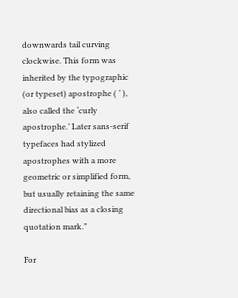downwards tail curving clockwise. This form was inherited by the typographic (or typeset) apostrophe ( ’ ), also called the ‘curly apostrophe.’ Later sans-serif typefaces had stylized apostrophes with a more geometric or simplified form, but usually retaining the same directional bias as a closing quotation mark.”

For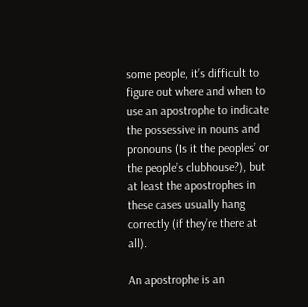some people, it’s difficult to figure out where and when to use an apostrophe to indicate the possessive in nouns and pronouns (Is it the peoples’ or the people’s clubhouse?), but at least the apostrophes in these cases usually hang correctly (if they’re there at all).

An apostrophe is an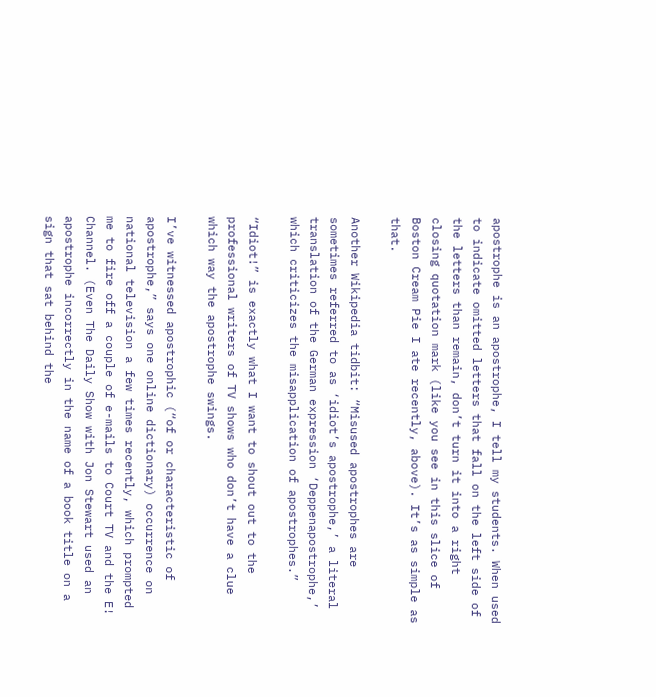apostrophe is an apostrophe, I tell my students. When used to indicate omitted letters that fall on the left side of the letters than remain, don’t turn it into a right closing quotation mark (like you see in this slice of Boston Cream Pie I ate recently, above). It’s as simple as that.

Another Wikipedia tidbit: “Misused apostrophes are sometimes referred to as ‘idiot’s apostrophe,’ a literal translation of the German expression ‘Deppenapostrophe,’ which criticizes the misapplication of apostrophes.”

“Idiot!” is exactly what I want to shout out to the professional writers of TV shows who don’t have a clue which way the apostrophe swings.

I’ve witnessed apostrophic (“of or characteristic of apostrophe,” says one online dictionary) occurrence on national television a few times recently, which prompted me to fire off a couple of e-mails to Court TV and the E! Channel. (Even The Daily Show with Jon Stewart used an apostrophe incorrectly in the name of a book title on a sign that sat behind the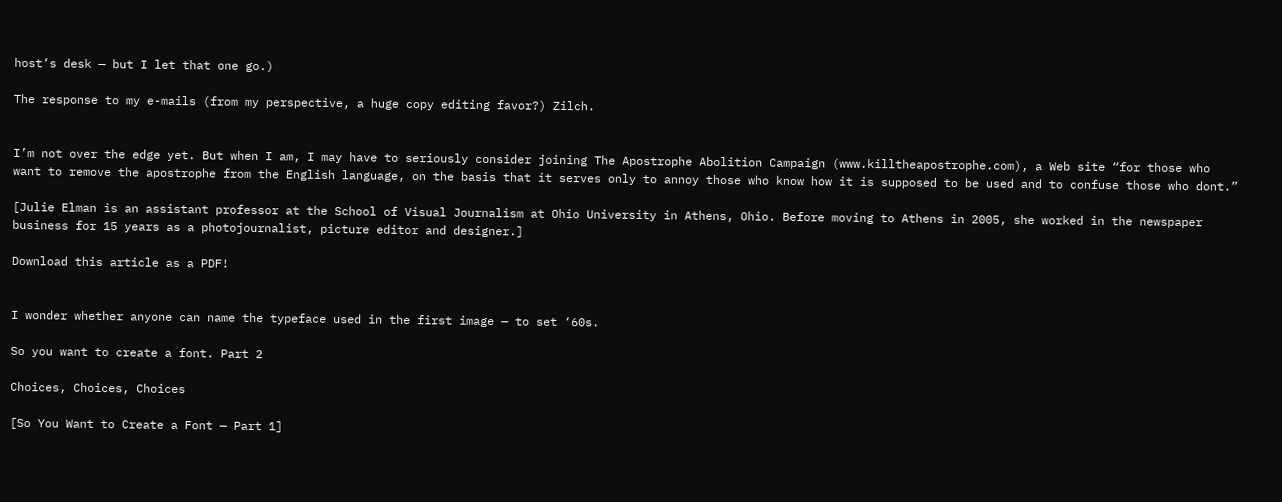host’s desk — but I let that one go.)

The response to my e-mails (from my perspective, a huge copy editing favor?) Zilch.


I’m not over the edge yet. But when I am, I may have to seriously consider joining The Apostrophe Abolition Campaign (www.killtheapostrophe.com), a Web site “for those who want to remove the apostrophe from the English language, on the basis that it serves only to annoy those who know how it is supposed to be used and to confuse those who dont.”

[Julie Elman is an assistant professor at the School of Visual Journalism at Ohio University in Athens, Ohio. Before moving to Athens in 2005, she worked in the newspaper business for 15 years as a photojournalist, picture editor and designer.]

Download this article as a PDF!


I wonder whether anyone can name the typeface used in the first image — to set ‘60s.

So you want to create a font. Part 2

Choices, Choices, Choices

[So You Want to Create a Font — Part 1]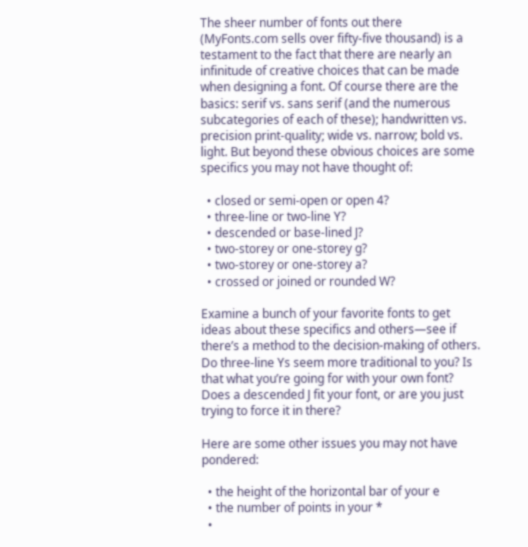The sheer number of fonts out there (MyFonts.com sells over fifty-five thousand) is a testament to the fact that there are nearly an infinitude of creative choices that can be made when designing a font. Of course there are the basics: serif vs. sans serif (and the numerous subcategories of each of these); handwritten vs. precision print-quality; wide vs. narrow; bold vs. light. But beyond these obvious choices are some specifics you may not have thought of:

  • closed or semi-open or open 4?
  • three-line or two-line Y?
  • descended or base-lined J?
  • two-storey or one-storey g?
  • two-storey or one-storey a?
  • crossed or joined or rounded W?

Examine a bunch of your favorite fonts to get ideas about these specifics and others—see if there’s a method to the decision-making of others. Do three-line Ys seem more traditional to you? Is that what you’re going for with your own font? Does a descended J fit your font, or are you just trying to force it in there?

Here are some other issues you may not have pondered:

  • the height of the horizontal bar of your e
  • the number of points in your *
  •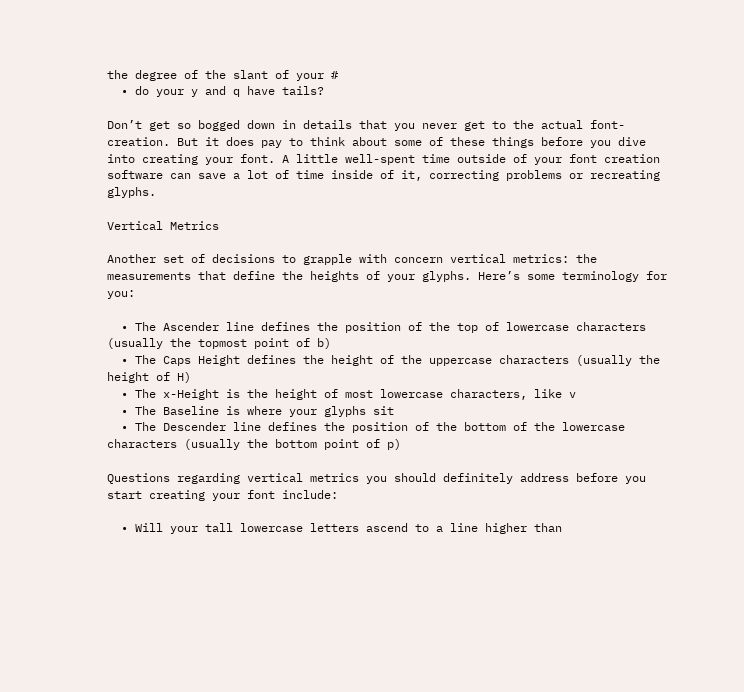the degree of the slant of your #
  • do your y and q have tails?

Don’t get so bogged down in details that you never get to the actual font-creation. But it does pay to think about some of these things before you dive into creating your font. A little well-spent time outside of your font creation software can save a lot of time inside of it, correcting problems or recreating glyphs.

Vertical Metrics

Another set of decisions to grapple with concern vertical metrics: the measurements that define the heights of your glyphs. Here’s some terminology for you:

  • The Ascender line defines the position of the top of lowercase characters (usually the topmost point of b)
  • The Caps Height defines the height of the uppercase characters (usually the height of H)
  • The x-Height is the height of most lowercase characters, like v
  • The Baseline is where your glyphs sit
  • The Descender line defines the position of the bottom of the lowercase characters (usually the bottom point of p)

Questions regarding vertical metrics you should definitely address before you start creating your font include:

  • Will your tall lowercase letters ascend to a line higher than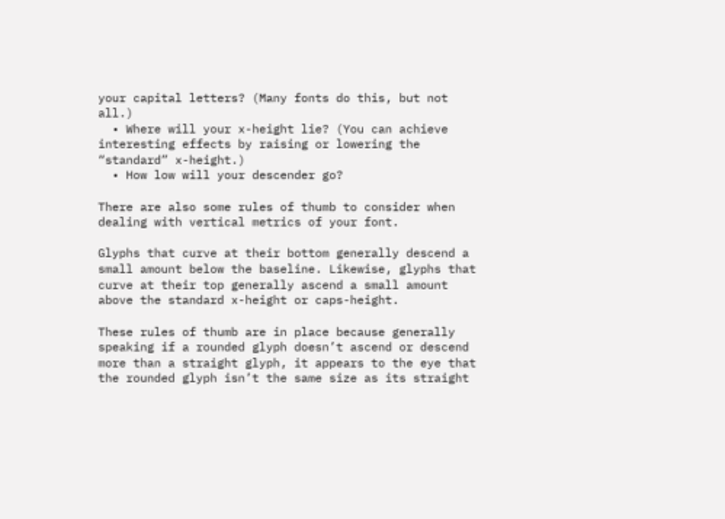your capital letters? (Many fonts do this, but not all.)
  • Where will your x-height lie? (You can achieve interesting effects by raising or lowering the “standard” x-height.)
  • How low will your descender go?

There are also some rules of thumb to consider when dealing with vertical metrics of your font.

Glyphs that curve at their bottom generally descend a small amount below the baseline. Likewise, glyphs that curve at their top generally ascend a small amount above the standard x-height or caps-height.

These rules of thumb are in place because generally speaking if a rounded glyph doesn’t ascend or descend more than a straight glyph, it appears to the eye that the rounded glyph isn’t the same size as its straight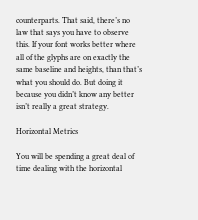counterparts. That said, there’s no law that says you have to observe this. If your font works better where all of the glyphs are on exactly the same baseline and heights, than that’s what you should do. But doing it because you didn’t know any better isn’t really a great strategy.

Horizontal Metrics

You will be spending a great deal of time dealing with the horizontal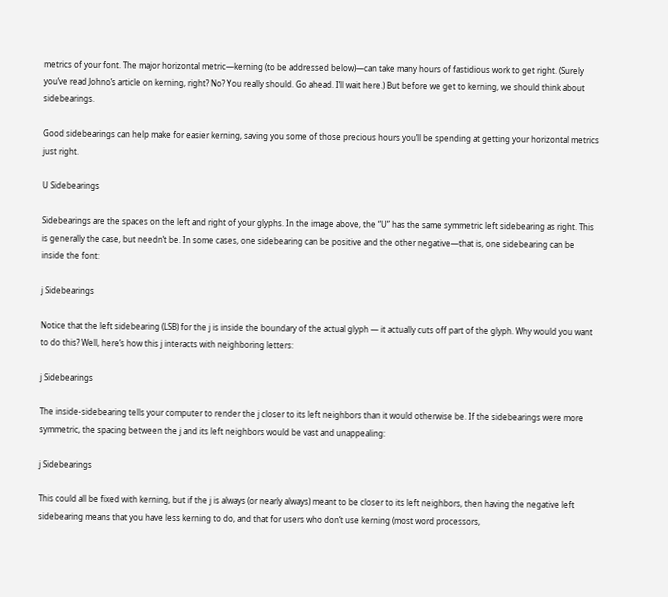metrics of your font. The major horizontal metric—kerning (to be addressed below)—can take many hours of fastidious work to get right. (Surely you’ve read Johno’s article on kerning, right? No? You really should. Go ahead. I’ll wait here.) But before we get to kerning, we should think about sidebearings.

Good sidebearings can help make for easier kerning, saving you some of those precious hours you’ll be spending at getting your horizontal metrics just right.

U Sidebearings

Sidebearings are the spaces on the left and right of your glyphs. In the image above, the “U” has the same symmetric left sidebearing as right. This is generally the case, but needn’t be. In some cases, one sidebearing can be positive and the other negative—that is, one sidebearing can be inside the font:

j Sidebearings

Notice that the left sidebearing (LSB) for the j is inside the boundary of the actual glyph — it actually cuts off part of the glyph. Why would you want to do this? Well, here’s how this j interacts with neighboring letters:

j Sidebearings

The inside-sidebearing tells your computer to render the j closer to its left neighbors than it would otherwise be. If the sidebearings were more symmetric, the spacing between the j and its left neighbors would be vast and unappealing:

j Sidebearings

This could all be fixed with kerning, but if the j is always (or nearly always) meant to be closer to its left neighbors, then having the negative left sidebearing means that you have less kerning to do, and that for users who don’t use kerning (most word processors,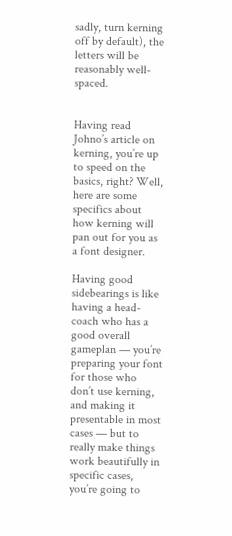sadly, turn kerning off by default), the letters will be reasonably well-spaced.


Having read Johno’s article on kerning, you’re up to speed on the basics, right? Well, here are some specifics about how kerning will pan out for you as a font designer.

Having good sidebearings is like having a head-coach who has a good overall gameplan — you’re preparing your font for those who don’t use kerning, and making it presentable in most cases — but to really make things work beautifully in specific cases, you’re going to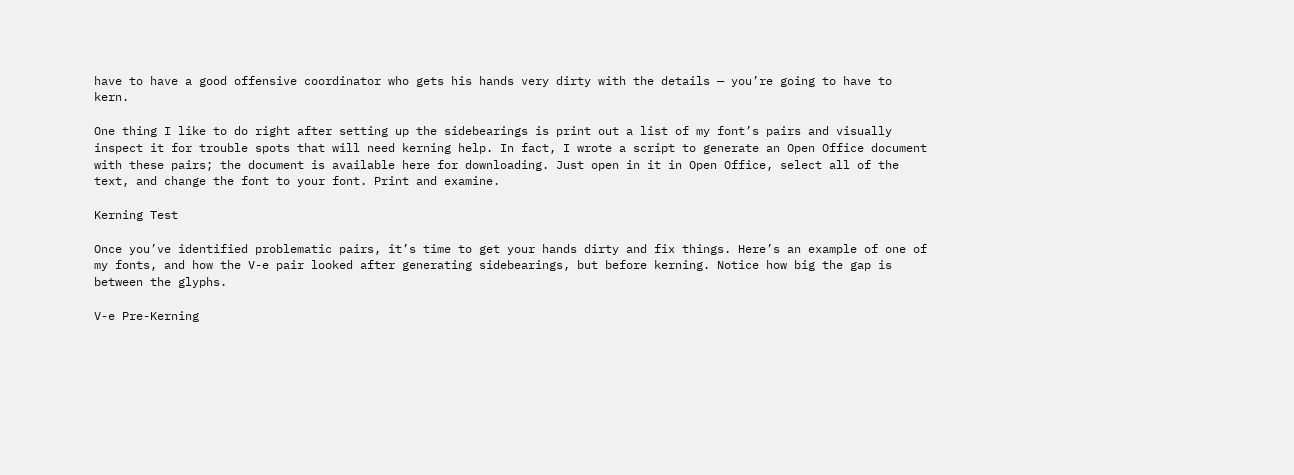have to have a good offensive coordinator who gets his hands very dirty with the details — you’re going to have to kern.

One thing I like to do right after setting up the sidebearings is print out a list of my font’s pairs and visually inspect it for trouble spots that will need kerning help. In fact, I wrote a script to generate an Open Office document with these pairs; the document is available here for downloading. Just open in it in Open Office, select all of the text, and change the font to your font. Print and examine.

Kerning Test

Once you’ve identified problematic pairs, it’s time to get your hands dirty and fix things. Here’s an example of one of my fonts, and how the V-e pair looked after generating sidebearings, but before kerning. Notice how big the gap is between the glyphs.

V-e Pre-Kerning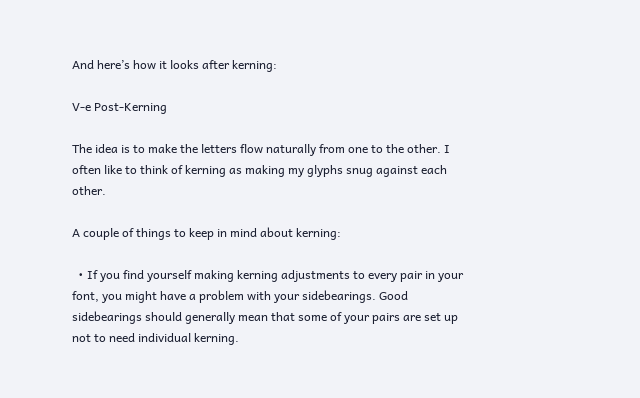And here’s how it looks after kerning:

V-e Post-Kerning

The idea is to make the letters flow naturally from one to the other. I often like to think of kerning as making my glyphs snug against each other.

A couple of things to keep in mind about kerning:

  • If you find yourself making kerning adjustments to every pair in your font, you might have a problem with your sidebearings. Good sidebearings should generally mean that some of your pairs are set up not to need individual kerning.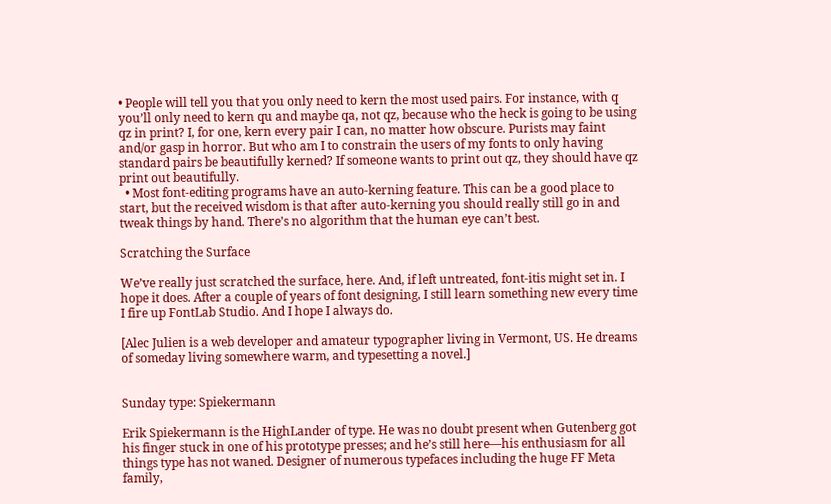• People will tell you that you only need to kern the most used pairs. For instance, with q you’ll only need to kern qu and maybe qa, not qz, because who the heck is going to be using qz in print? I, for one, kern every pair I can, no matter how obscure. Purists may faint and/or gasp in horror. But who am I to constrain the users of my fonts to only having standard pairs be beautifully kerned? If someone wants to print out qz, they should have qz print out beautifully.
  • Most font-editing programs have an auto-kerning feature. This can be a good place to start, but the received wisdom is that after auto-kerning you should really still go in and tweak things by hand. There’s no algorithm that the human eye can’t best.

Scratching the Surface

We’ve really just scratched the surface, here. And, if left untreated, font-itis might set in. I hope it does. After a couple of years of font designing, I still learn something new every time I fire up FontLab Studio. And I hope I always do.

[Alec Julien is a web developer and amateur typographer living in Vermont, US. He dreams of someday living somewhere warm, and typesetting a novel.]


Sunday type: Spiekermann

Erik Spiekermann is the HighLander of type. He was no doubt present when Gutenberg got his finger stuck in one of his prototype presses; and he’s still here—his enthusiasm for all things type has not waned. Designer of numerous typefaces including the huge FF Meta family,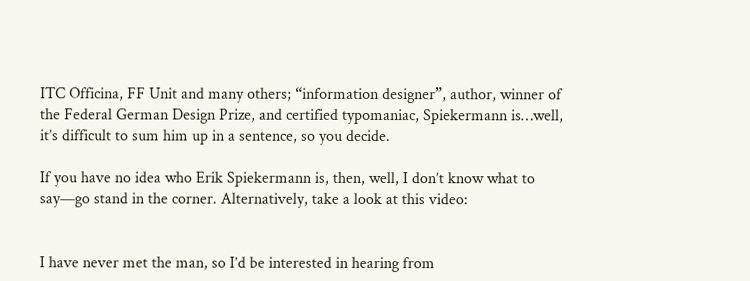ITC Officina, FF Unit and many others; “information designer”, author, winner of the Federal German Design Prize, and certified typomaniac, Spiekermann is…well, it’s difficult to sum him up in a sentence, so you decide.

If you have no idea who Erik Spiekermann is, then, well, I don’t know what to say—go stand in the corner. Alternatively, take a look at this video:


I have never met the man, so I’d be interested in hearing from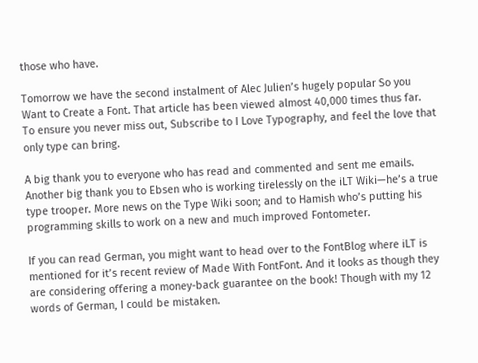those who have.

Tomorrow we have the second instalment of Alec Julien’s hugely popular So you Want to Create a Font. That article has been viewed almost 40,000 times thus far. To ensure you never miss out, Subscribe to I Love Typography, and feel the love that only type can bring.

A big thank you to everyone who has read and commented and sent me emails. Another big thank you to Ebsen who is working tirelessly on the iLT Wiki—he’s a true type trooper. More news on the Type Wiki soon; and to Hamish who’s putting his programming skills to work on a new and much improved Fontometer.

If you can read German, you might want to head over to the FontBlog where iLT is mentioned for it’s recent review of Made With FontFont. And it looks as though they are considering offering a money-back guarantee on the book! Though with my 12 words of German, I could be mistaken.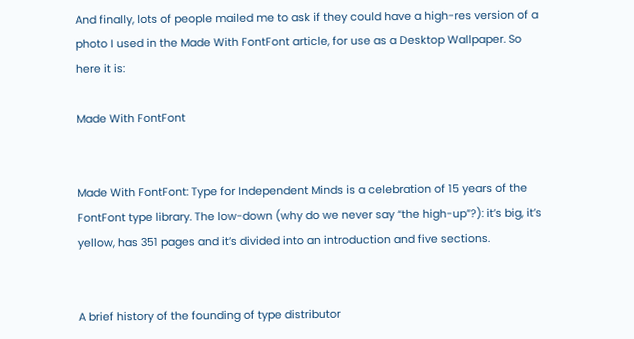And finally, lots of people mailed me to ask if they could have a high-res version of a photo I used in the Made With FontFont article, for use as a Desktop Wallpaper. So here it is:

Made With FontFont


Made With FontFont: Type for Independent Minds is a celebration of 15 years of the FontFont type library. The low-down (why do we never say “the high-up”?): it’s big, it’s yellow, has 351 pages and it’s divided into an introduction and five sections.


A brief history of the founding of type distributor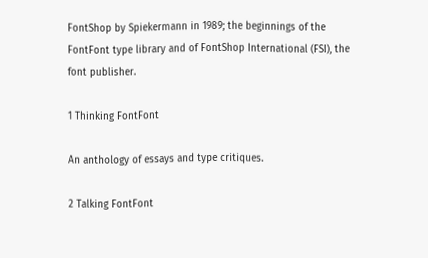FontShop by Spiekermann in 1989; the beginnings of the FontFont type library and of FontShop International (FSI), the font publisher.

1 Thinking FontFont

An anthology of essays and type critiques.

2 Talking FontFont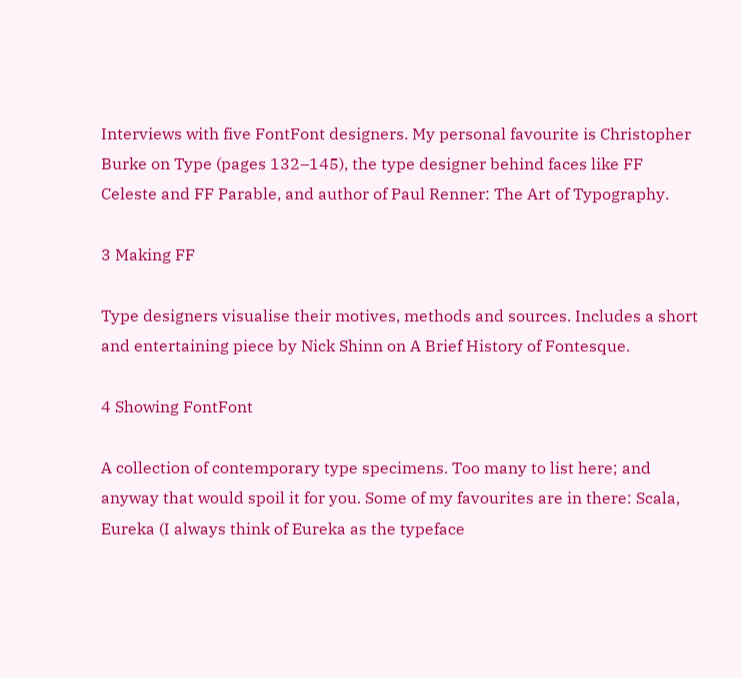Interviews with five FontFont designers. My personal favourite is Christopher Burke on Type (pages 132–145), the type designer behind faces like FF Celeste and FF Parable, and author of Paul Renner: The Art of Typography.

3 Making FF

Type designers visualise their motives, methods and sources. Includes a short and entertaining piece by Nick Shinn on A Brief History of Fontesque.

4 Showing FontFont

A collection of contemporary type specimens. Too many to list here; and anyway that would spoil it for you. Some of my favourites are in there: Scala, Eureka (I always think of Eureka as the typeface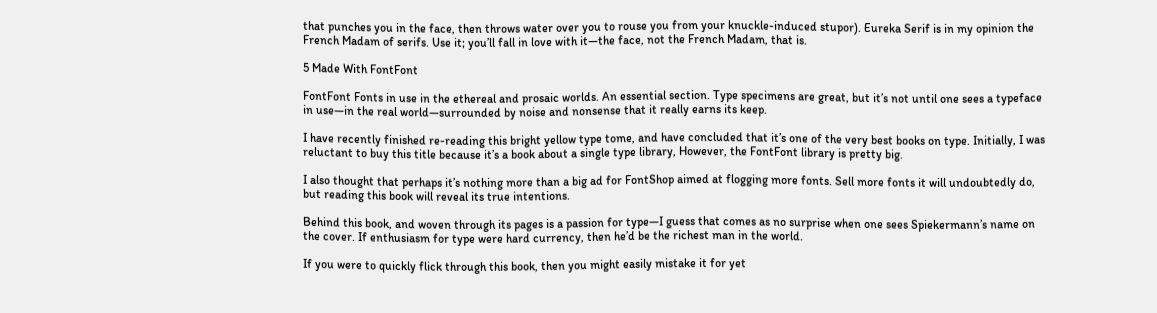that punches you in the face, then throws water over you to rouse you from your knuckle-induced stupor). Eureka Serif is in my opinion the French Madam of serifs. Use it; you’ll fall in love with it—the face, not the French Madam, that is.

5 Made With FontFont

FontFont Fonts in use in the ethereal and prosaic worlds. An essential section. Type specimens are great, but it’s not until one sees a typeface in use—in the real world—surrounded by noise and nonsense that it really earns its keep.

I have recently finished re-reading this bright yellow type tome, and have concluded that it’s one of the very best books on type. Initially, I was reluctant to buy this title because it’s a book about a single type library, However, the FontFont library is pretty big.

I also thought that perhaps it’s nothing more than a big ad for FontShop aimed at flogging more fonts. Sell more fonts it will undoubtedly do, but reading this book will reveal its true intentions.

Behind this book, and woven through its pages is a passion for type—I guess that comes as no surprise when one sees Spiekermann’s name on the cover. If enthusiasm for type were hard currency, then he’d be the richest man in the world.

If you were to quickly flick through this book, then you might easily mistake it for yet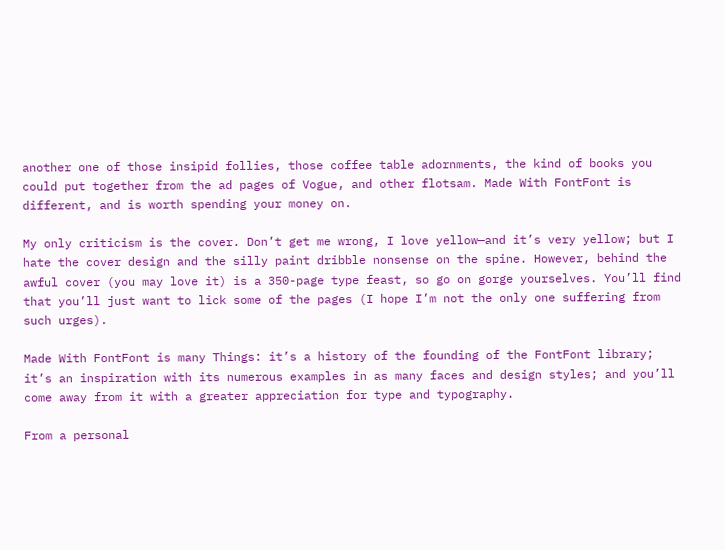another one of those insipid follies, those coffee table adornments, the kind of books you could put together from the ad pages of Vogue, and other flotsam. Made With FontFont is different, and is worth spending your money on.

My only criticism is the cover. Don’t get me wrong, I love yellow—and it’s very yellow; but I hate the cover design and the silly paint dribble nonsense on the spine. However, behind the awful cover (you may love it) is a 350-page type feast, so go on gorge yourselves. You’ll find that you’ll just want to lick some of the pages (I hope I’m not the only one suffering from such urges).

Made With FontFont is many Things: it’s a history of the founding of the FontFont library; it’s an inspiration with its numerous examples in as many faces and design styles; and you’ll come away from it with a greater appreciation for type and typography.

From a personal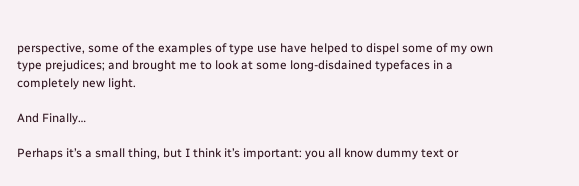perspective, some of the examples of type use have helped to dispel some of my own type prejudices; and brought me to look at some long-disdained typefaces in a completely new light.

And Finally…

Perhaps it’s a small thing, but I think it’s important: you all know dummy text or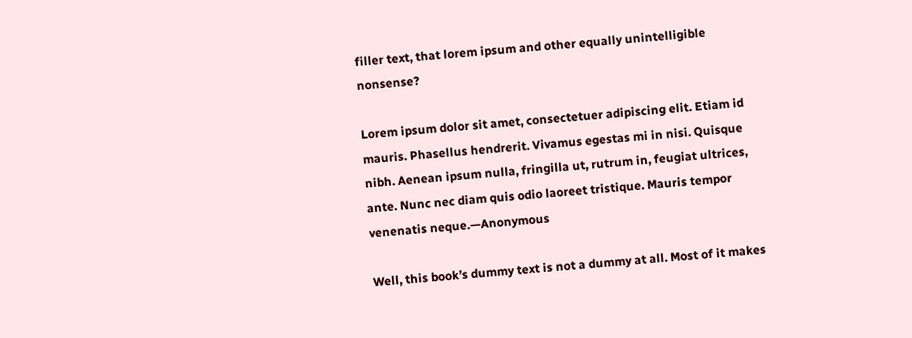filler text, that lorem ipsum and other equally unintelligible nonsense?

Lorem ipsum dolor sit amet, consectetuer adipiscing elit. Etiam id mauris. Phasellus hendrerit. Vivamus egestas mi in nisi. Quisque nibh. Aenean ipsum nulla, fringilla ut, rutrum in, feugiat ultrices, ante. Nunc nec diam quis odio laoreet tristique. Mauris tempor venenatis neque.—Anonymous

Well, this book’s dummy text is not a dummy at all. Most of it makes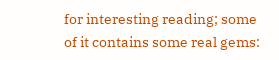for interesting reading; some of it contains some real gems: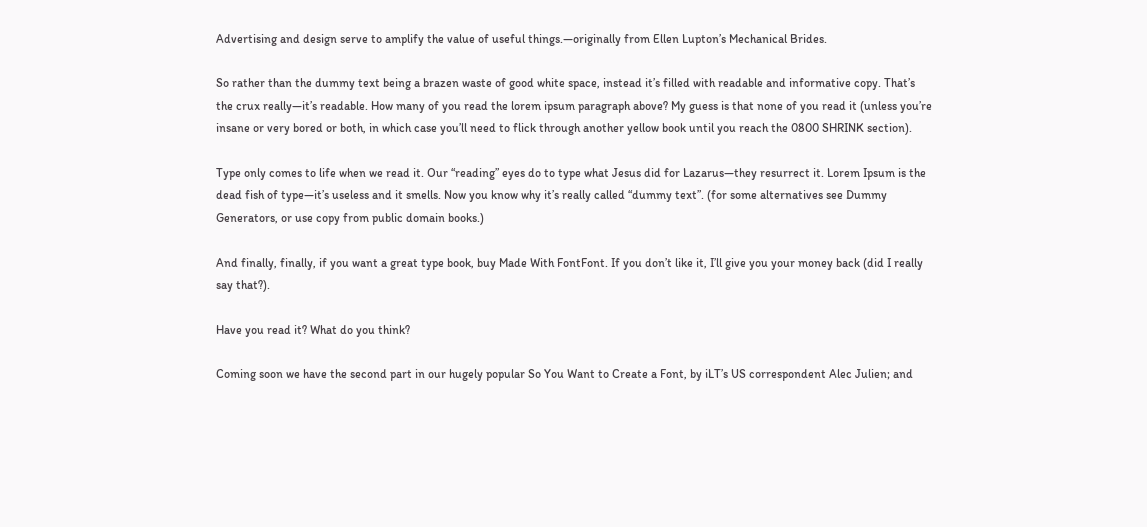Advertising and design serve to amplify the value of useful things.—originally from Ellen Lupton’s Mechanical Brides.

So rather than the dummy text being a brazen waste of good white space, instead it’s filled with readable and informative copy. That’s the crux really—it’s readable. How many of you read the lorem ipsum paragraph above? My guess is that none of you read it (unless you’re insane or very bored or both, in which case you’ll need to flick through another yellow book until you reach the 0800 SHRINK section).

Type only comes to life when we read it. Our “reading” eyes do to type what Jesus did for Lazarus—they resurrect it. Lorem Ipsum is the dead fish of type—it’s useless and it smells. Now you know why it’s really called “dummy text”. (for some alternatives see Dummy Generators, or use copy from public domain books.)

And finally, finally, if you want a great type book, buy Made With FontFont. If you don’t like it, I’ll give you your money back (did I really say that?).

Have you read it? What do you think?

Coming soon we have the second part in our hugely popular So You Want to Create a Font, by iLT’s US correspondent Alec Julien; and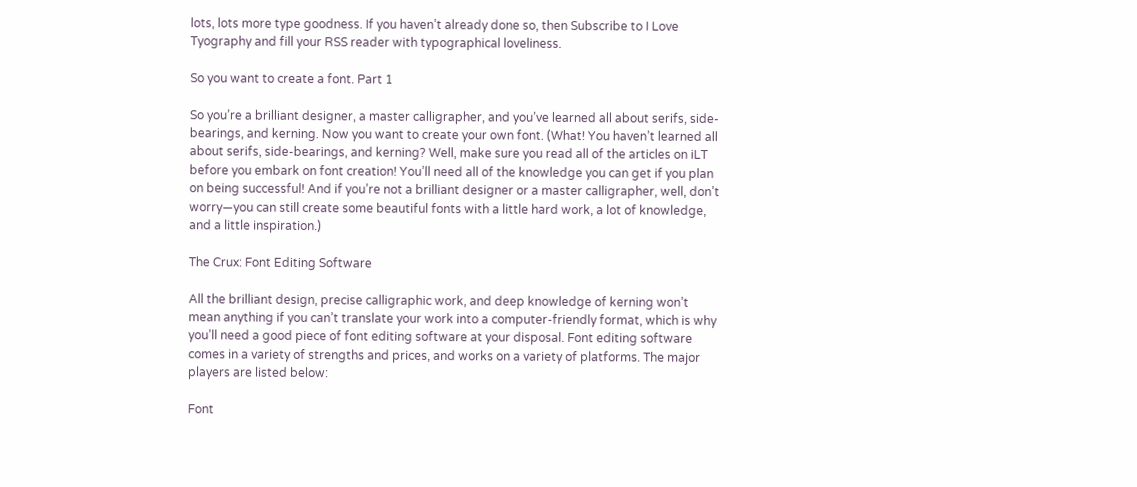lots, lots more type goodness. If you haven’t already done so, then Subscribe to I Love Tyography and fill your RSS reader with typographical loveliness.

So you want to create a font. Part 1

So you’re a brilliant designer, a master calligrapher, and you’ve learned all about serifs, side-bearings, and kerning. Now you want to create your own font. (What! You haven’t learned all about serifs, side-bearings, and kerning? Well, make sure you read all of the articles on iLT before you embark on font creation! You’ll need all of the knowledge you can get if you plan on being successful! And if you’re not a brilliant designer or a master calligrapher, well, don’t worry—you can still create some beautiful fonts with a little hard work, a lot of knowledge, and a little inspiration.)

The Crux: Font Editing Software

All the brilliant design, precise calligraphic work, and deep knowledge of kerning won’t mean anything if you can’t translate your work into a computer-friendly format, which is why you’ll need a good piece of font editing software at your disposal. Font editing software comes in a variety of strengths and prices, and works on a variety of platforms. The major players are listed below:

Font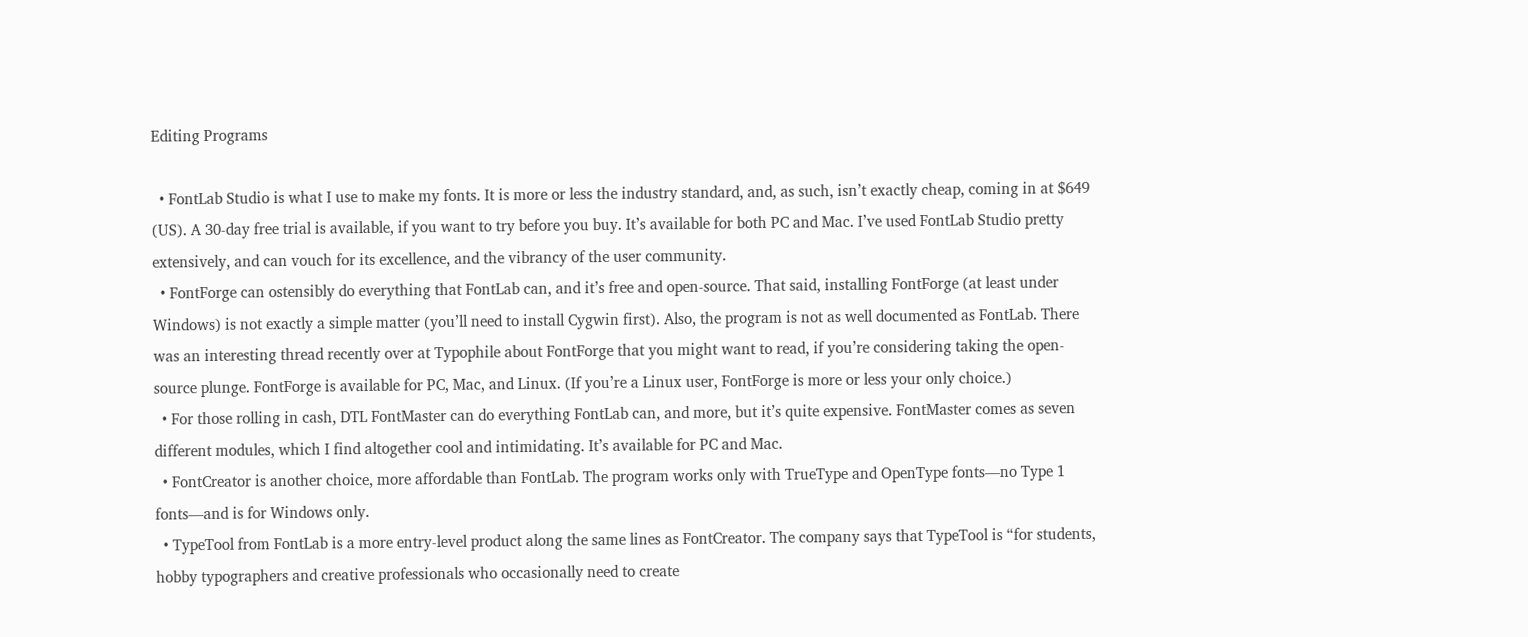Editing Programs

  • FontLab Studio is what I use to make my fonts. It is more or less the industry standard, and, as such, isn’t exactly cheap, coming in at $649 (US). A 30-day free trial is available, if you want to try before you buy. It’s available for both PC and Mac. I’ve used FontLab Studio pretty extensively, and can vouch for its excellence, and the vibrancy of the user community.
  • FontForge can ostensibly do everything that FontLab can, and it’s free and open-source. That said, installing FontForge (at least under Windows) is not exactly a simple matter (you’ll need to install Cygwin first). Also, the program is not as well documented as FontLab. There was an interesting thread recently over at Typophile about FontForge that you might want to read, if you’re considering taking the open-source plunge. FontForge is available for PC, Mac, and Linux. (If you’re a Linux user, FontForge is more or less your only choice.)
  • For those rolling in cash, DTL FontMaster can do everything FontLab can, and more, but it’s quite expensive. FontMaster comes as seven different modules, which I find altogether cool and intimidating. It’s available for PC and Mac.
  • FontCreator is another choice, more affordable than FontLab. The program works only with TrueType and OpenType fonts—no Type 1 fonts—and is for Windows only.
  • TypeTool from FontLab is a more entry-level product along the same lines as FontCreator. The company says that TypeTool is “for students, hobby typographers and creative professionals who occasionally need to create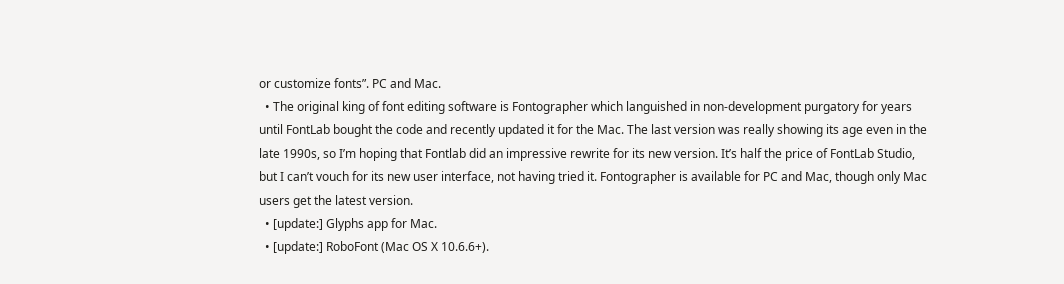or customize fonts”. PC and Mac.
  • The original king of font editing software is Fontographer which languished in non-development purgatory for years until FontLab bought the code and recently updated it for the Mac. The last version was really showing its age even in the late 1990s, so I’m hoping that Fontlab did an impressive rewrite for its new version. It’s half the price of FontLab Studio, but I can’t vouch for its new user interface, not having tried it. Fontographer is available for PC and Mac, though only Mac users get the latest version.
  • [update:] Glyphs app for Mac.
  • [update:] RoboFont (Mac OS X 10.6.6+).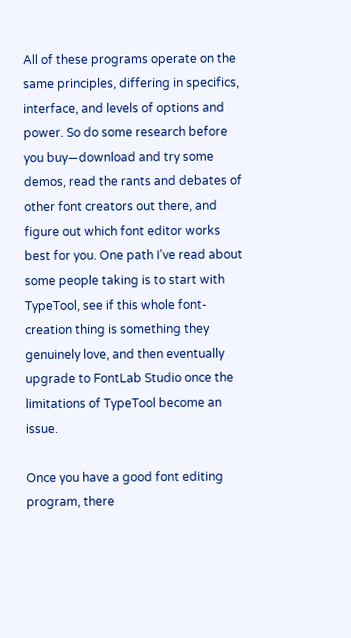All of these programs operate on the same principles, differing in specifics, interface, and levels of options and power. So do some research before you buy—download and try some demos, read the rants and debates of other font creators out there, and figure out which font editor works best for you. One path I’ve read about some people taking is to start with TypeTool, see if this whole font-creation thing is something they genuinely love, and then eventually upgrade to FontLab Studio once the limitations of TypeTool become an issue.

Once you have a good font editing program, there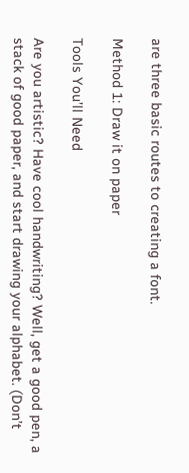are three basic routes to creating a font.

Method 1: Draw it on paper

Tools You’ll Need

Are you artistic? Have cool handwriting? Well, get a good pen, a stack of good paper, and start drawing your alphabet. (Don’t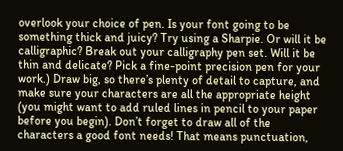overlook your choice of pen. Is your font going to be something thick and juicy? Try using a Sharpie. Or will it be calligraphic? Break out your calligraphy pen set. Will it be thin and delicate? Pick a fine-point precision pen for your work.) Draw big, so there’s plenty of detail to capture, and make sure your characters are all the appropriate height (you might want to add ruled lines in pencil to your paper before you begin). Don’t forget to draw all of the characters a good font needs! That means punctuation,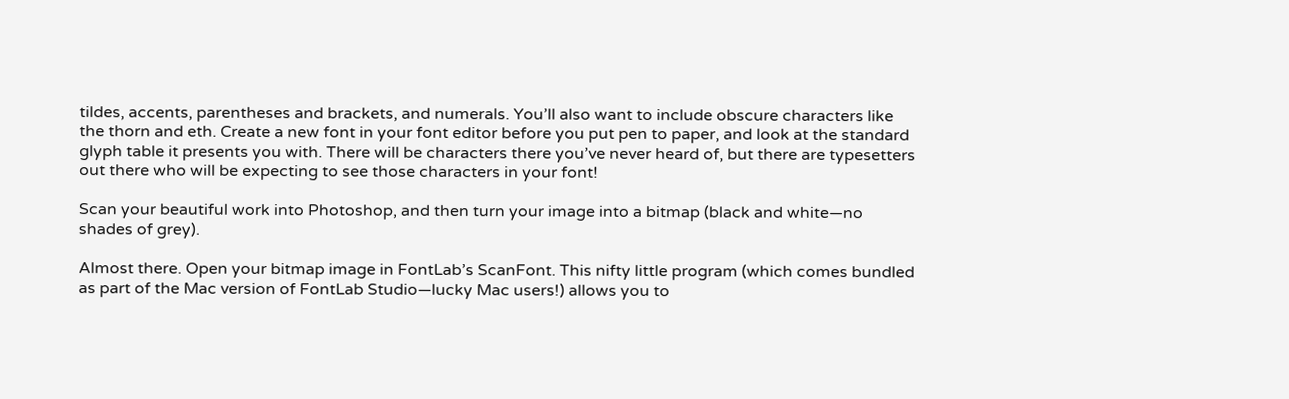tildes, accents, parentheses and brackets, and numerals. You’ll also want to include obscure characters like the thorn and eth. Create a new font in your font editor before you put pen to paper, and look at the standard glyph table it presents you with. There will be characters there you’ve never heard of, but there are typesetters out there who will be expecting to see those characters in your font!

Scan your beautiful work into Photoshop, and then turn your image into a bitmap (black and white—no shades of grey).

Almost there. Open your bitmap image in FontLab’s ScanFont. This nifty little program (which comes bundled as part of the Mac version of FontLab Studio—lucky Mac users!) allows you to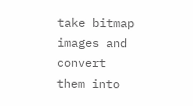take bitmap images and convert them into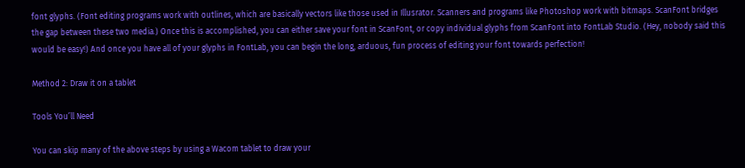font glyphs. (Font editing programs work with outlines, which are basically vectors like those used in Illusrator. Scanners and programs like Photoshop work with bitmaps. ScanFont bridges the gap between these two media.) Once this is accomplished, you can either save your font in ScanFont, or copy individual glyphs from ScanFont into FontLab Studio. (Hey, nobody said this would be easy!) And once you have all of your glyphs in FontLab, you can begin the long, arduous, fun process of editing your font towards perfection!

Method 2: Draw it on a tablet

Tools You’ll Need

You can skip many of the above steps by using a Wacom tablet to draw your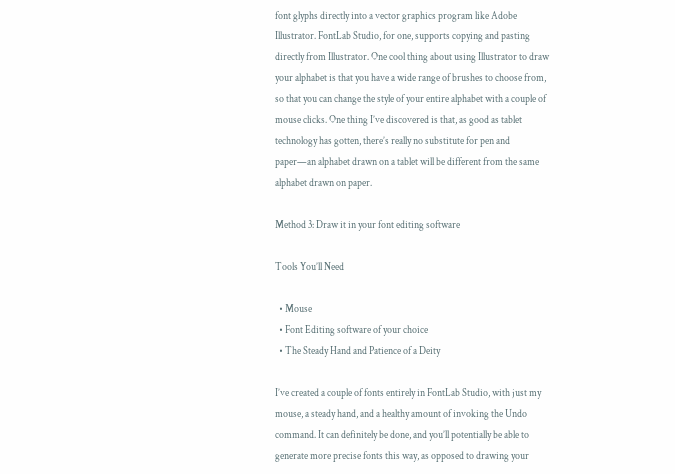font glyphs directly into a vector graphics program like Adobe Illustrator. FontLab Studio, for one, supports copying and pasting directly from Illustrator. One cool thing about using Illustrator to draw your alphabet is that you have a wide range of brushes to choose from, so that you can change the style of your entire alphabet with a couple of mouse clicks. One thing I’ve discovered is that, as good as tablet technology has gotten, there’s really no substitute for pen and paper—an alphabet drawn on a tablet will be different from the same alphabet drawn on paper.

Method 3: Draw it in your font editing software

Tools You’ll Need

  • Mouse
  • Font Editing software of your choice
  • The Steady Hand and Patience of a Deity

I’ve created a couple of fonts entirely in FontLab Studio, with just my mouse, a steady hand, and a healthy amount of invoking the Undo command. It can definitely be done, and you’ll potentially be able to generate more precise fonts this way, as opposed to drawing your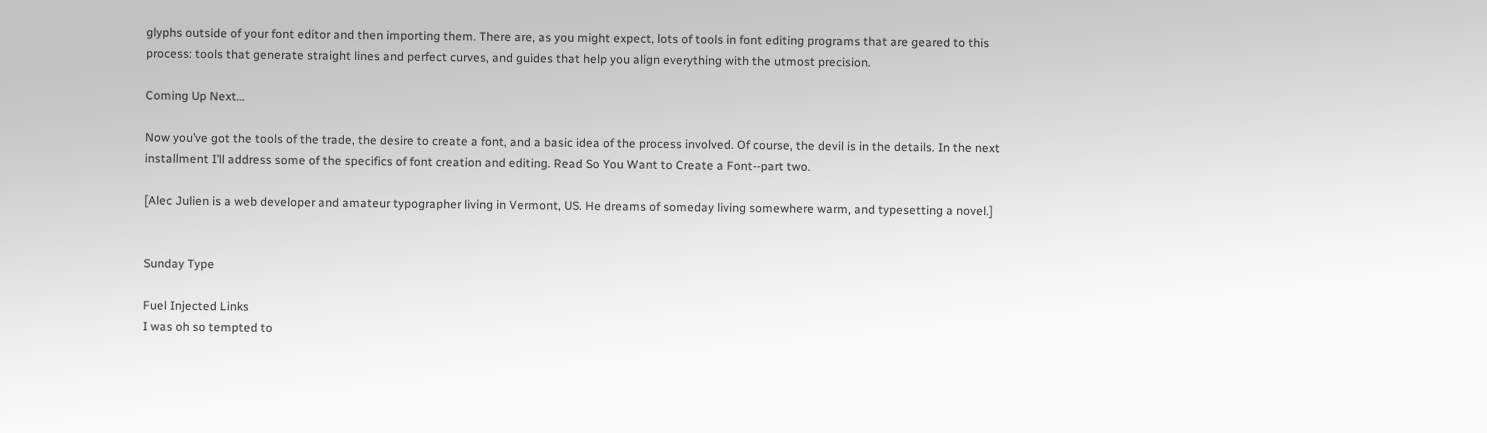glyphs outside of your font editor and then importing them. There are, as you might expect, lots of tools in font editing programs that are geared to this process: tools that generate straight lines and perfect curves, and guides that help you align everything with the utmost precision.

Coming Up Next…

Now you’ve got the tools of the trade, the desire to create a font, and a basic idea of the process involved. Of course, the devil is in the details. In the next installment I’ll address some of the specifics of font creation and editing. Read So You Want to Create a Font--part two.

[Alec Julien is a web developer and amateur typographer living in Vermont, US. He dreams of someday living somewhere warm, and typesetting a novel.]


Sunday Type

Fuel Injected Links
I was oh so tempted to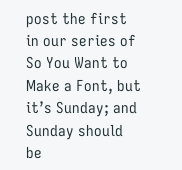post the first in our series of So You Want to Make a Font, but it’s Sunday; and Sunday should be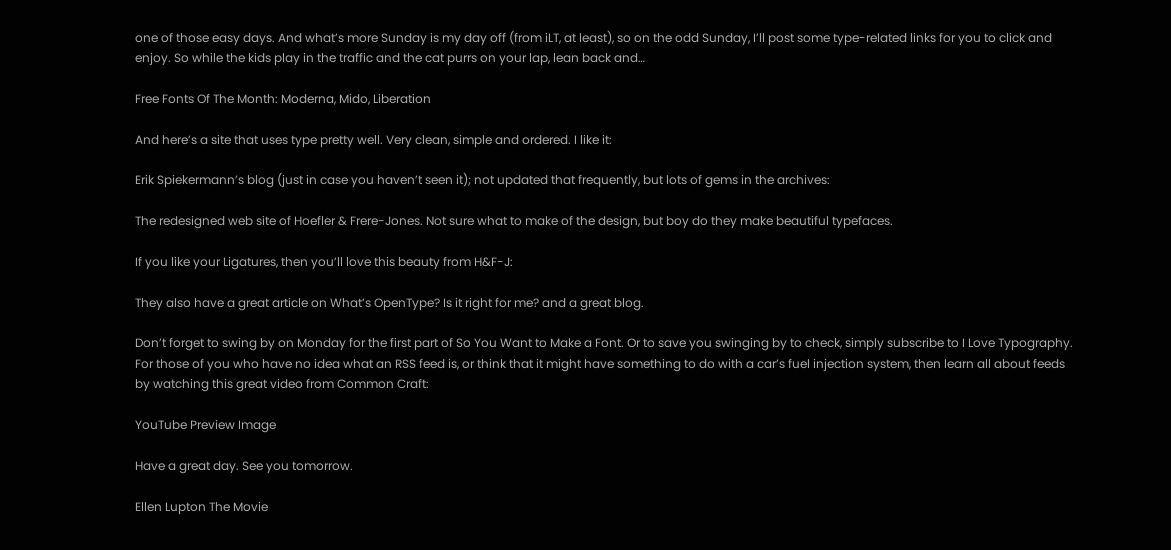one of those easy days. And what’s more Sunday is my day off (from iLT, at least), so on the odd Sunday, I’ll post some type-related links for you to click and enjoy. So while the kids play in the traffic and the cat purrs on your lap, lean back and…

Free Fonts Of The Month: Moderna, Mido, Liberation

And here’s a site that uses type pretty well. Very clean, simple and ordered. I like it:

Erik Spiekermann’s blog (just in case you haven’t seen it); not updated that frequently, but lots of gems in the archives:

The redesigned web site of Hoefler & Frere-Jones. Not sure what to make of the design, but boy do they make beautiful typefaces.

If you like your Ligatures, then you’ll love this beauty from H&F-J:

They also have a great article on What’s OpenType? Is it right for me? and a great blog.

Don’t forget to swing by on Monday for the first part of So You Want to Make a Font. Or to save you swinging by to check, simply subscribe to I Love Typography. For those of you who have no idea what an RSS feed is, or think that it might have something to do with a car’s fuel injection system, then learn all about feeds by watching this great video from Common Craft:

YouTube Preview Image

Have a great day. See you tomorrow.

Ellen Lupton The Movie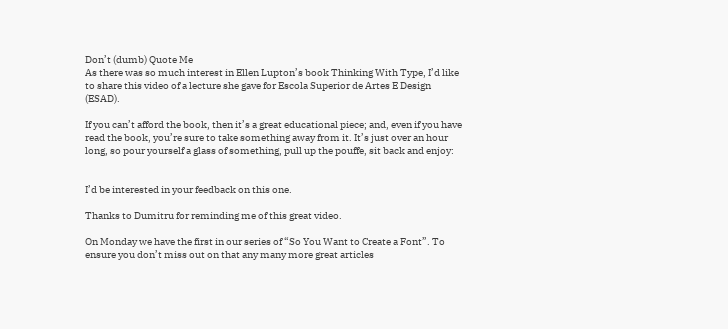Don’t (dumb) Quote Me
As there was so much interest in Ellen Lupton’s book Thinking With Type, I’d like to share this video of a lecture she gave for Escola Superior de Artes E Design (ESAD).

If you can’t afford the book, then it’s a great educational piece; and, even if you have read the book, you’re sure to take something away from it. It’s just over an hour long, so pour yourself a glass of something, pull up the pouffe, sit back and enjoy:


I’d be interested in your feedback on this one.

Thanks to Dumitru for reminding me of this great video.

On Monday we have the first in our series of “So You Want to Create a Font”. To ensure you don’t miss out on that any many more great articles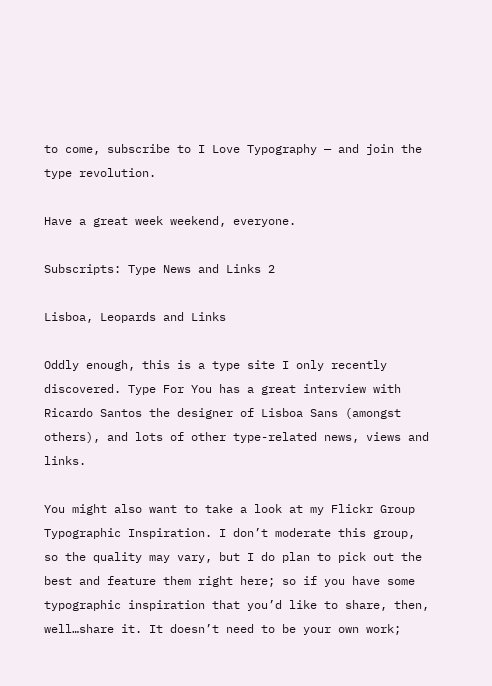to come, subscribe to I Love Typography — and join the type revolution.

Have a great week weekend, everyone.

Subscripts: Type News and Links 2

Lisboa, Leopards and Links

Oddly enough, this is a type site I only recently discovered. Type For You has a great interview with Ricardo Santos the designer of Lisboa Sans (amongst others), and lots of other type-related news, views and links.

You might also want to take a look at my Flickr Group Typographic Inspiration. I don’t moderate this group, so the quality may vary, but I do plan to pick out the best and feature them right here; so if you have some typographic inspiration that you’d like to share, then, well…share it. It doesn’t need to be your own work;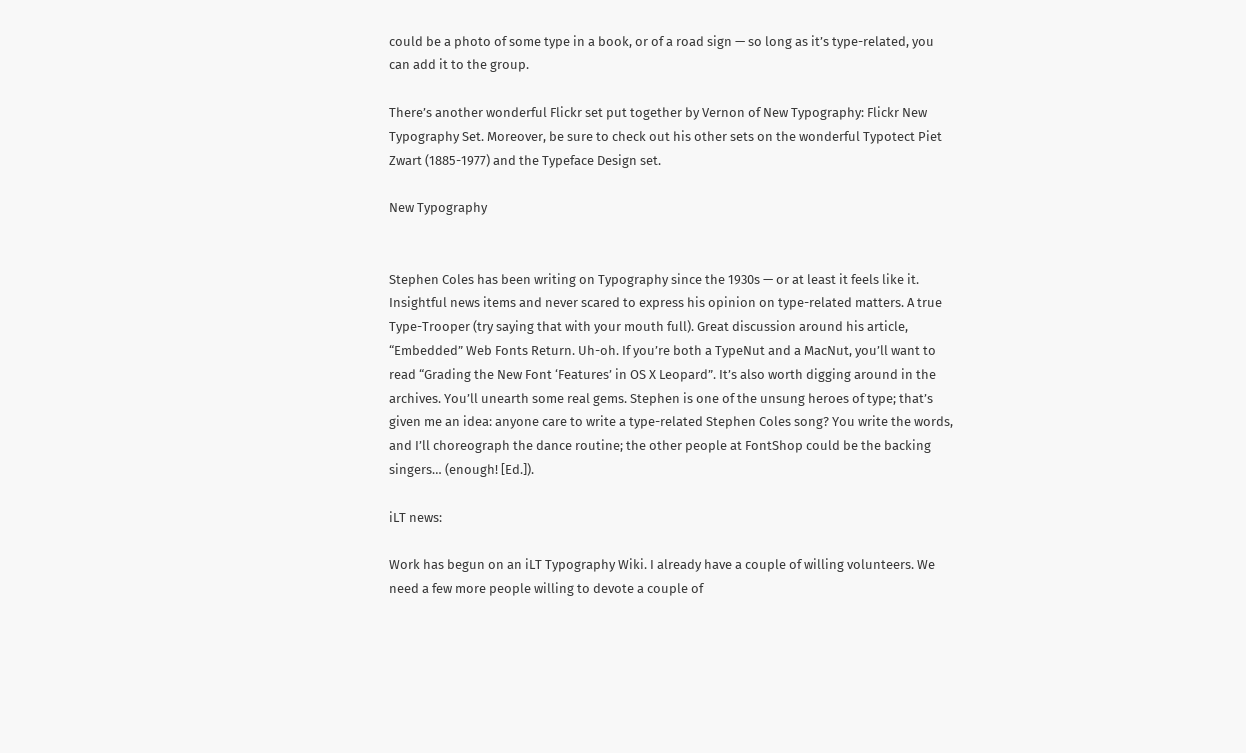could be a photo of some type in a book, or of a road sign — so long as it’s type-related, you can add it to the group.

There’s another wonderful Flickr set put together by Vernon of New Typography: Flickr New Typography Set. Moreover, be sure to check out his other sets on the wonderful Typotect Piet Zwart (1885-1977) and the Typeface Design set.

New Typography


Stephen Coles has been writing on Typography since the 1930s — or at least it feels like it. Insightful news items and never scared to express his opinion on type-related matters. A true Type-Trooper (try saying that with your mouth full). Great discussion around his article, “Embedded” Web Fonts Return. Uh-oh. If you’re both a TypeNut and a MacNut, you’ll want to read “Grading the New Font ‘Features’ in OS X Leopard”. It’s also worth digging around in the archives. You’ll unearth some real gems. Stephen is one of the unsung heroes of type; that’s given me an idea: anyone care to write a type-related Stephen Coles song? You write the words, and I’ll choreograph the dance routine; the other people at FontShop could be the backing singers… (enough! [Ed.]).

iLT news:

Work has begun on an iLT Typography Wiki. I already have a couple of willing volunteers. We need a few more people willing to devote a couple of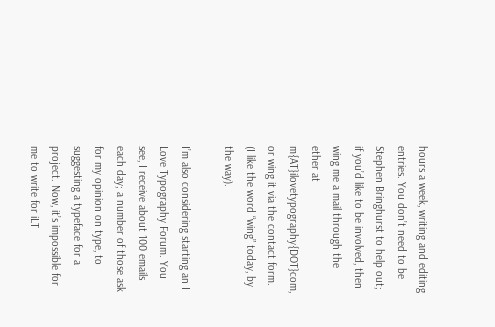hours a week, writing and editing entries. You don’t need to be Stephen Bringhurst to help out; if you’d like to be involved, then wing me a mail through the ether at m{AT}ilovetypography{DOT}com, or wing it via the contact form. (I like the word “wing” today, by the way).

I’m also considering starting an I Love Typography Forum. You see, I receive about 100 emails each day; a number of those ask for my opinion on type, to suggesting a typeface for a project. Now, it’s impossible for me to write for iLT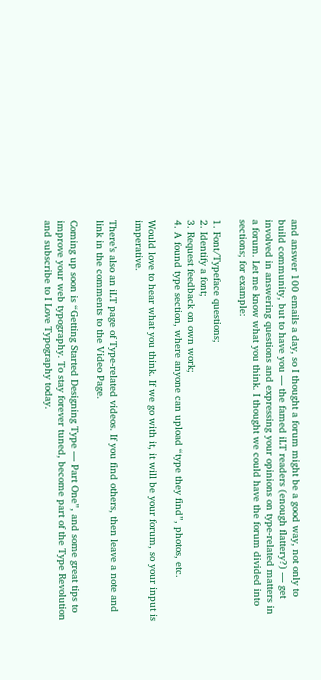and answer 100 emails a day, so I thought a forum might be a good way, not only to build community, but to have you — the famed iLT readers (enough flattery?) — get involved in answering questions and expressing your opinions on type-related matters in a forum. Let me know what you think. I thought we could have the forum divided into sections; for example:

1. Font/Typeface questions;
2. Identify a font;
3. Request feedback on own work;
4. A found type section, where anyone can upload “type they find”, photos, etc.

Would love to hear what you think. If we go with it, it will be your forum, so your input is imperative.

There’s also an iLT page of Type-related videos. If you find others, then leave a note and link in the comments to the Video Page.

Coming up soon is “Getting Started Designing Type — Part One”, and some great tips to improve your web typography. To stay forever tuned, become part of the Type Revolution and subscribe to I Love Typography today.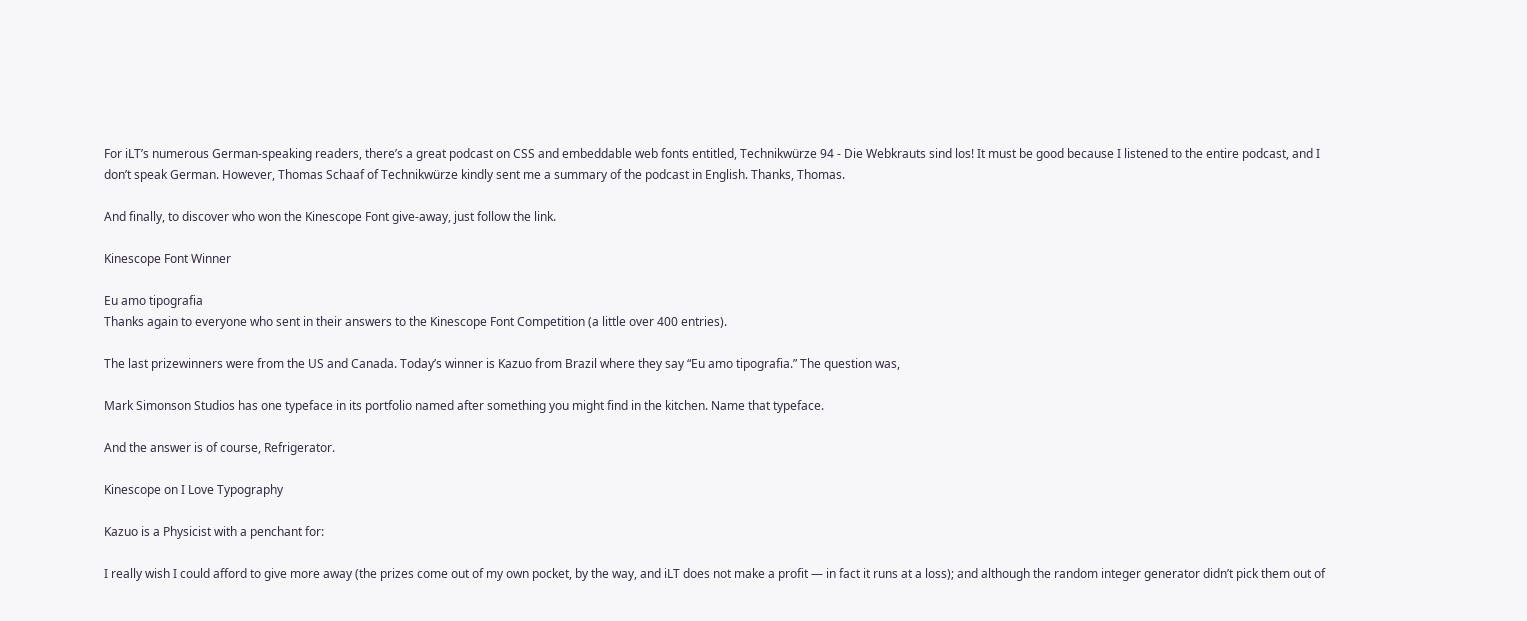For iLT’s numerous German-speaking readers, there’s a great podcast on CSS and embeddable web fonts entitled, Technikwürze 94 - Die Webkrauts sind los! It must be good because I listened to the entire podcast, and I don’t speak German. However, Thomas Schaaf of Technikwürze kindly sent me a summary of the podcast in English. Thanks, Thomas.

And finally, to discover who won the Kinescope Font give-away, just follow the link.

Kinescope Font Winner

Eu amo tipografia
Thanks again to everyone who sent in their answers to the Kinescope Font Competition (a little over 400 entries).

The last prizewinners were from the US and Canada. Today’s winner is Kazuo from Brazil where they say “Eu amo tipografia.” The question was,

Mark Simonson Studios has one typeface in its portfolio named after something you might find in the kitchen. Name that typeface.

And the answer is of course, Refrigerator.

Kinescope on I Love Typography

Kazuo is a Physicist with a penchant for:

I really wish I could afford to give more away (the prizes come out of my own pocket, by the way, and iLT does not make a profit — in fact it runs at a loss); and although the random integer generator didn’t pick them out of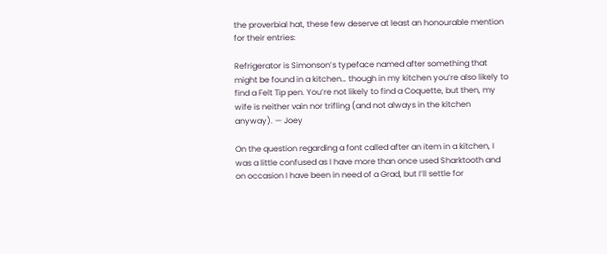the proverbial hat, these few deserve at least an honourable mention for their entries:

Refrigerator is Simonson’s typeface named after something that might be found in a kitchen… though in my kitchen you’re also likely to find a Felt Tip pen. You’re not likely to find a Coquette, but then, my wife is neither vain nor trifling (and not always in the kitchen anyway). — Joey

On the question regarding a font called after an item in a kitchen, I was a little confused as I have more than once used Sharktooth and on occasion I have been in need of a Grad, but I’ll settle for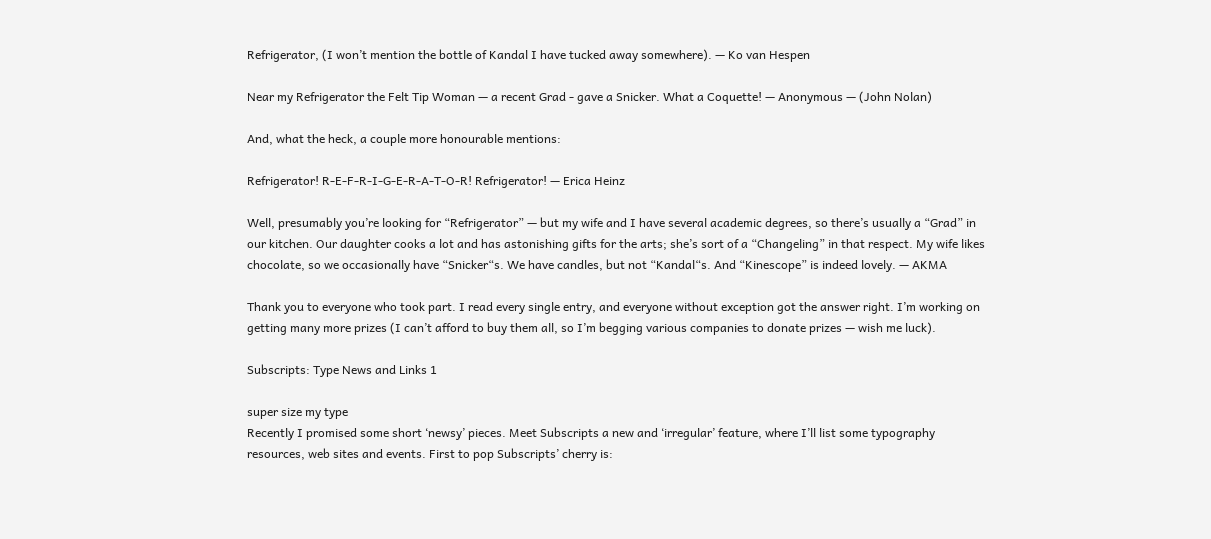Refrigerator, (I won’t mention the bottle of Kandal I have tucked away somewhere). — Ko van Hespen

Near my Refrigerator the Felt Tip Woman — a recent Grad - gave a Snicker. What a Coquette! — Anonymous — (John Nolan)

And, what the heck, a couple more honourable mentions:

Refrigerator! R-E-F-R-I-G-E-R-A-T-O-R! Refrigerator! — Erica Heinz

Well, presumably you’re looking for “Refrigerator” — but my wife and I have several academic degrees, so there’s usually a “Grad” in our kitchen. Our daughter cooks a lot and has astonishing gifts for the arts; she’s sort of a “Changeling” in that respect. My wife likes chocolate, so we occasionally have “Snicker“s. We have candles, but not “Kandal“s. And “Kinescope” is indeed lovely. — AKMA

Thank you to everyone who took part. I read every single entry, and everyone without exception got the answer right. I’m working on getting many more prizes (I can’t afford to buy them all, so I’m begging various companies to donate prizes — wish me luck).

Subscripts: Type News and Links 1

super size my type
Recently I promised some short ‘newsy’ pieces. Meet Subscripts a new and ‘irregular’ feature, where I’ll list some typography resources, web sites and events. First to pop Subscripts’ cherry is: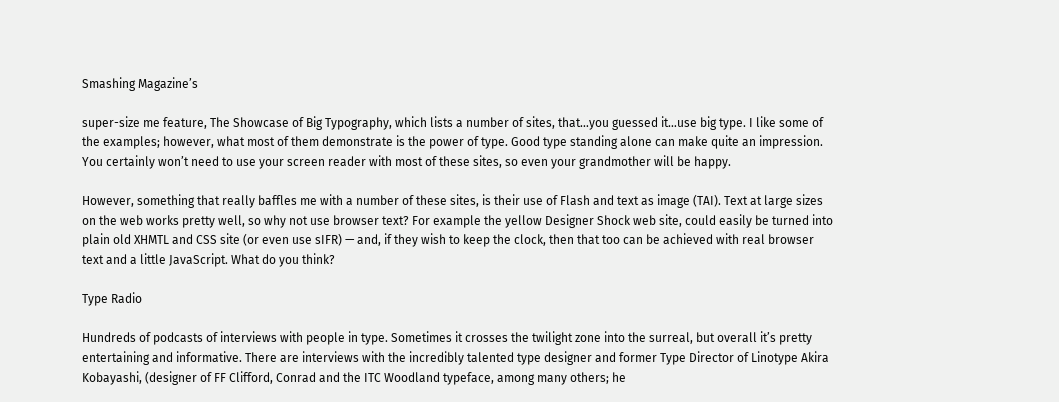Smashing Magazine’s

super-size me feature, The Showcase of Big Typography, which lists a number of sites, that…you guessed it…use big type. I like some of the examples; however, what most of them demonstrate is the power of type. Good type standing alone can make quite an impression. You certainly won’t need to use your screen reader with most of these sites, so even your grandmother will be happy.

However, something that really baffles me with a number of these sites, is their use of Flash and text as image (TAI). Text at large sizes on the web works pretty well, so why not use browser text? For example the yellow Designer Shock web site, could easily be turned into plain old XHMTL and CSS site (or even use sIFR) — and, if they wish to keep the clock, then that too can be achieved with real browser text and a little JavaScript. What do you think?

Type Radio

Hundreds of podcasts of interviews with people in type. Sometimes it crosses the twilight zone into the surreal, but overall it’s pretty entertaining and informative. There are interviews with the incredibly talented type designer and former Type Director of Linotype Akira Kobayashi, (designer of FF Clifford, Conrad and the ITC Woodland typeface, among many others; he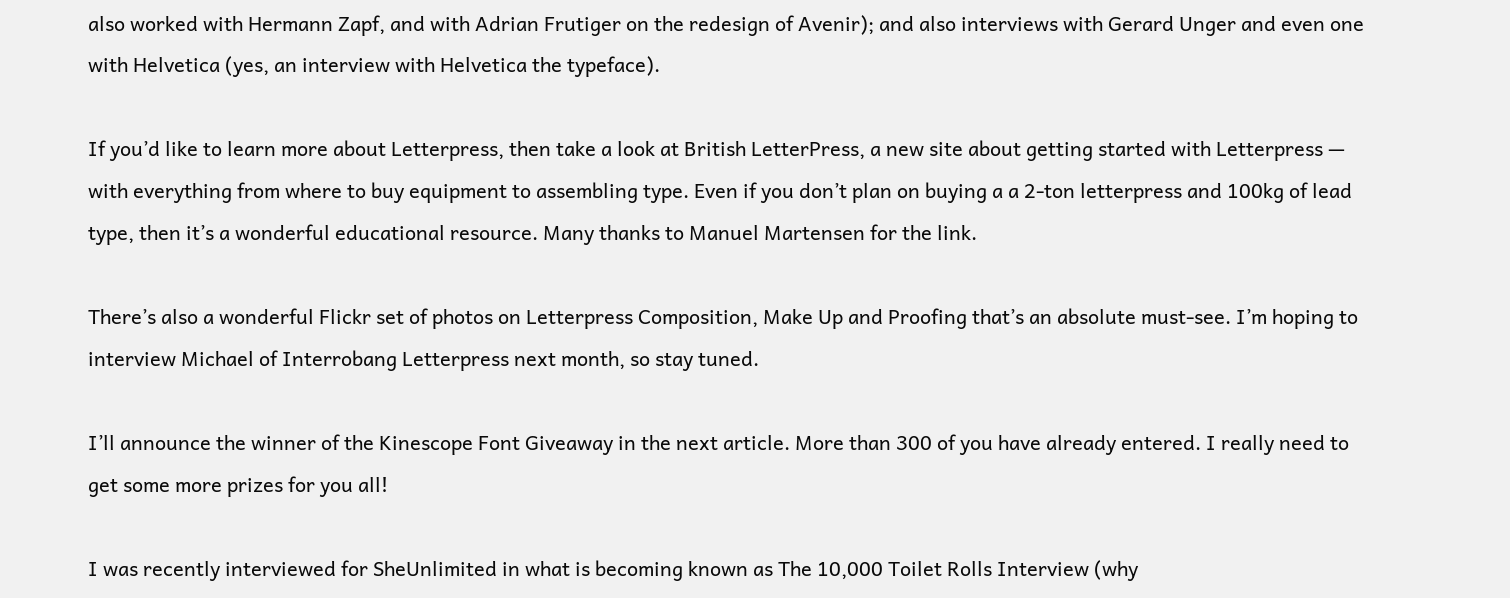also worked with Hermann Zapf, and with Adrian Frutiger on the redesign of Avenir); and also interviews with Gerard Unger and even one with Helvetica (yes, an interview with Helvetica the typeface).

If you’d like to learn more about Letterpress, then take a look at British LetterPress, a new site about getting started with Letterpress — with everything from where to buy equipment to assembling type. Even if you don’t plan on buying a a 2-ton letterpress and 100kg of lead type, then it’s a wonderful educational resource. Many thanks to Manuel Martensen for the link.

There’s also a wonderful Flickr set of photos on Letterpress Composition, Make Up and Proofing that’s an absolute must-see. I’m hoping to interview Michael of Interrobang Letterpress next month, so stay tuned.

I’ll announce the winner of the Kinescope Font Giveaway in the next article. More than 300 of you have already entered. I really need to get some more prizes for you all!

I was recently interviewed for SheUnlimited in what is becoming known as The 10,000 Toilet Rolls Interview (why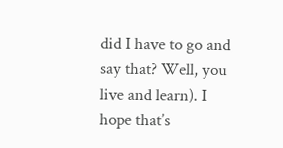did I have to go and say that? Well, you live and learn). I hope that’s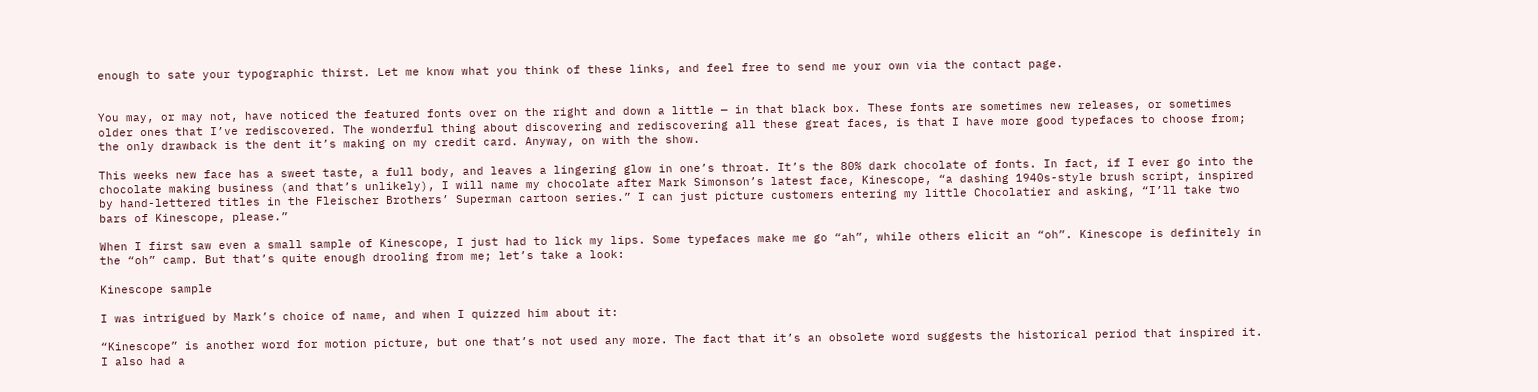enough to sate your typographic thirst. Let me know what you think of these links, and feel free to send me your own via the contact page.


You may, or may not, have noticed the featured fonts over on the right and down a little — in that black box. These fonts are sometimes new releases, or sometimes older ones that I’ve rediscovered. The wonderful thing about discovering and rediscovering all these great faces, is that I have more good typefaces to choose from; the only drawback is the dent it’s making on my credit card. Anyway, on with the show.

This weeks new face has a sweet taste, a full body, and leaves a lingering glow in one’s throat. It’s the 80% dark chocolate of fonts. In fact, if I ever go into the chocolate making business (and that’s unlikely), I will name my chocolate after Mark Simonson’s latest face, Kinescope, “a dashing 1940s-style brush script, inspired by hand-lettered titles in the Fleischer Brothers’ Superman cartoon series.” I can just picture customers entering my little Chocolatier and asking, “I’ll take two bars of Kinescope, please.”

When I first saw even a small sample of Kinescope, I just had to lick my lips. Some typefaces make me go “ah”, while others elicit an “oh”. Kinescope is definitely in the “oh” camp. But that’s quite enough drooling from me; let’s take a look:

Kinescope sample

I was intrigued by Mark’s choice of name, and when I quizzed him about it:

“Kinescope” is another word for motion picture, but one that’s not used any more. The fact that it’s an obsolete word suggests the historical period that inspired it. I also had a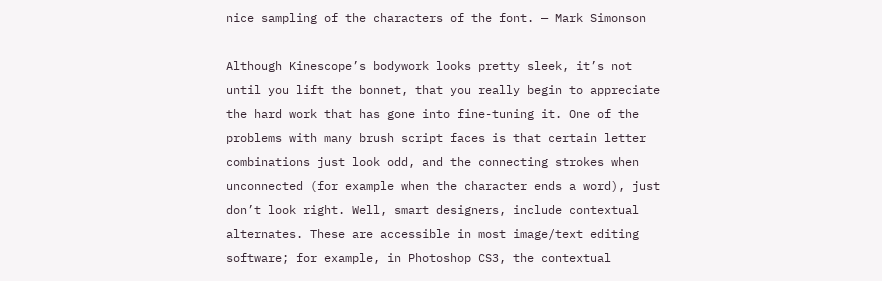nice sampling of the characters of the font. — Mark Simonson

Although Kinescope’s bodywork looks pretty sleek, it’s not until you lift the bonnet, that you really begin to appreciate the hard work that has gone into fine-tuning it. One of the problems with many brush script faces is that certain letter combinations just look odd, and the connecting strokes when unconnected (for example when the character ends a word), just don’t look right. Well, smart designers, include contextual alternates. These are accessible in most image/text editing software; for example, in Photoshop CS3, the contextual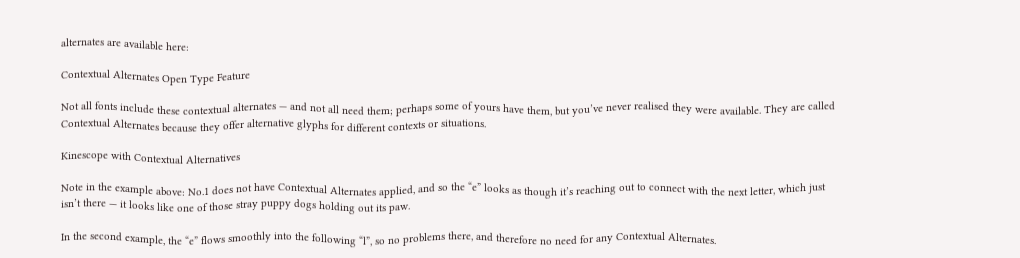alternates are available here:

Contextual Alternates Open Type Feature

Not all fonts include these contextual alternates — and not all need them; perhaps some of yours have them, but you’ve never realised they were available. They are called Contextual Alternates because they offer alternative glyphs for different contexts or situations.

Kinescope with Contextual Alternatives

Note in the example above: No.1 does not have Contextual Alternates applied, and so the “e” looks as though it’s reaching out to connect with the next letter, which just isn’t there — it looks like one of those stray puppy dogs holding out its paw.

In the second example, the “e” flows smoothly into the following “l”, so no problems there, and therefore no need for any Contextual Alternates.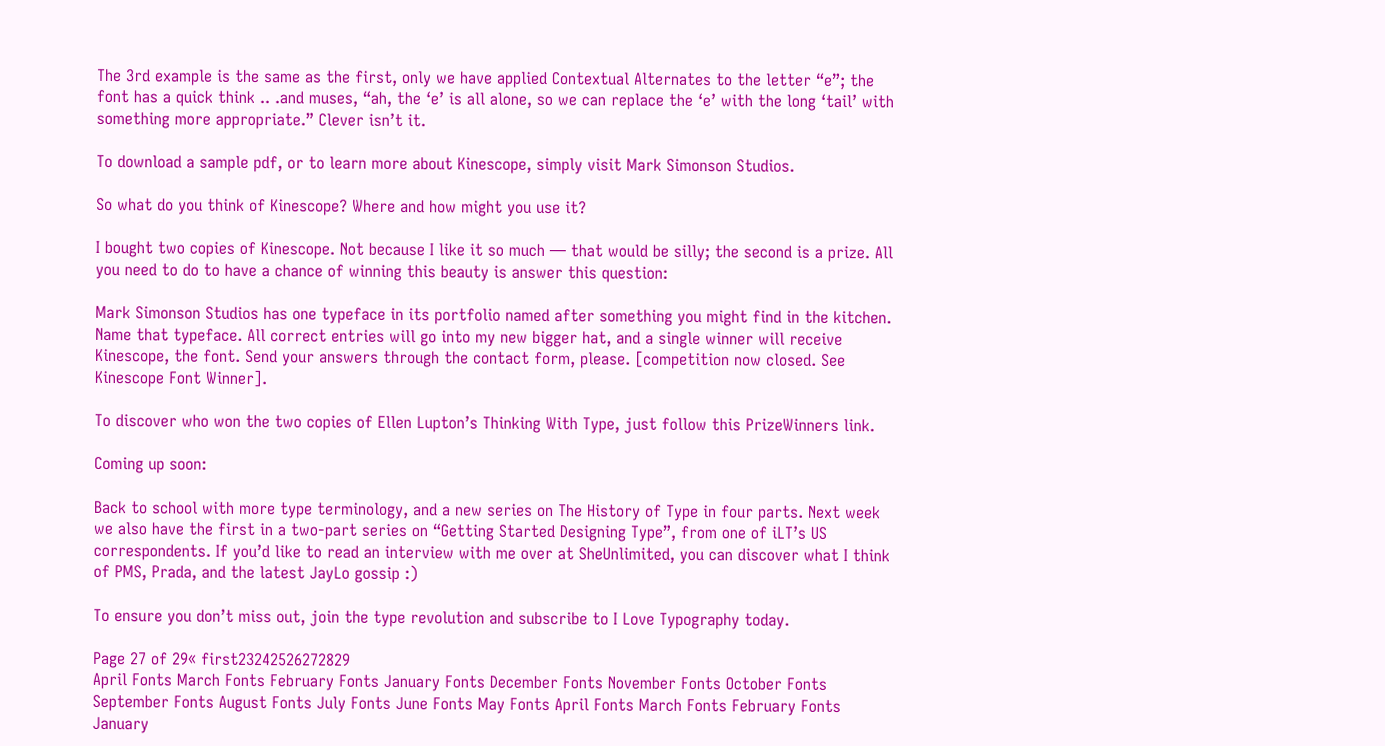The 3rd example is the same as the first, only we have applied Contextual Alternates to the letter “e”; the font has a quick think .. .and muses, “ah, the ‘e’ is all alone, so we can replace the ‘e’ with the long ‘tail’ with something more appropriate.” Clever isn’t it.

To download a sample pdf, or to learn more about Kinescope, simply visit Mark Simonson Studios.

So what do you think of Kinescope? Where and how might you use it?

I bought two copies of Kinescope. Not because I like it so much — that would be silly; the second is a prize. All you need to do to have a chance of winning this beauty is answer this question:

Mark Simonson Studios has one typeface in its portfolio named after something you might find in the kitchen. Name that typeface. All correct entries will go into my new bigger hat, and a single winner will receive Kinescope, the font. Send your answers through the contact form, please. [competition now closed. See Kinescope Font Winner].

To discover who won the two copies of Ellen Lupton’s Thinking With Type, just follow this PrizeWinners link.

Coming up soon:

Back to school with more type terminology, and a new series on The History of Type in four parts. Next week we also have the first in a two-part series on “Getting Started Designing Type”, from one of iLT’s US correspondents. If you’d like to read an interview with me over at SheUnlimited, you can discover what I think of PMS, Prada, and the latest JayLo gossip :)

To ensure you don’t miss out, join the type revolution and subscribe to I Love Typography today.

Page 27 of 29« first23242526272829
April Fonts March Fonts February Fonts January Fonts December Fonts November Fonts October Fonts September Fonts August Fonts July Fonts June Fonts May Fonts April Fonts March Fonts February Fonts January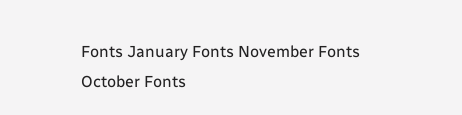Fonts January Fonts November Fonts October Fonts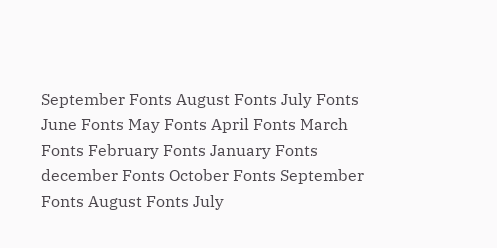September Fonts August Fonts July Fonts June Fonts May Fonts April Fonts March Fonts February Fonts January Fonts december Fonts October Fonts September Fonts August Fonts July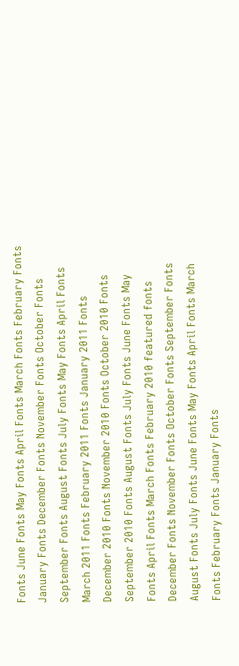Fonts June Fonts May Fonts April Fonts March Fonts February Fonts January Fonts December Fonts November Fonts October Fonts September Fonts August Fonts July Fonts May Fonts April Fonts March 2011 Fonts February 2011 Fonts January 2011 Fonts December 2010 Fonts November 2010 Fonts October 2010 Fonts September 2010 Fonts August Fonts July Fonts June Fonts May Fonts April Fonts March Fonts February 2010 featured fonts December Fonts November Fonts October Fonts September Fonts August Fonts July Fonts June Fonts May Fonts April Fonts March Fonts February Fonts January Fonts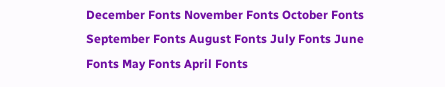December Fonts November Fonts October Fonts September Fonts August Fonts July Fonts June Fonts May Fonts April Fonts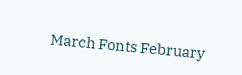March Fonts February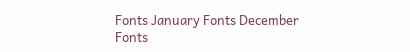Fonts January Fonts December Fonts